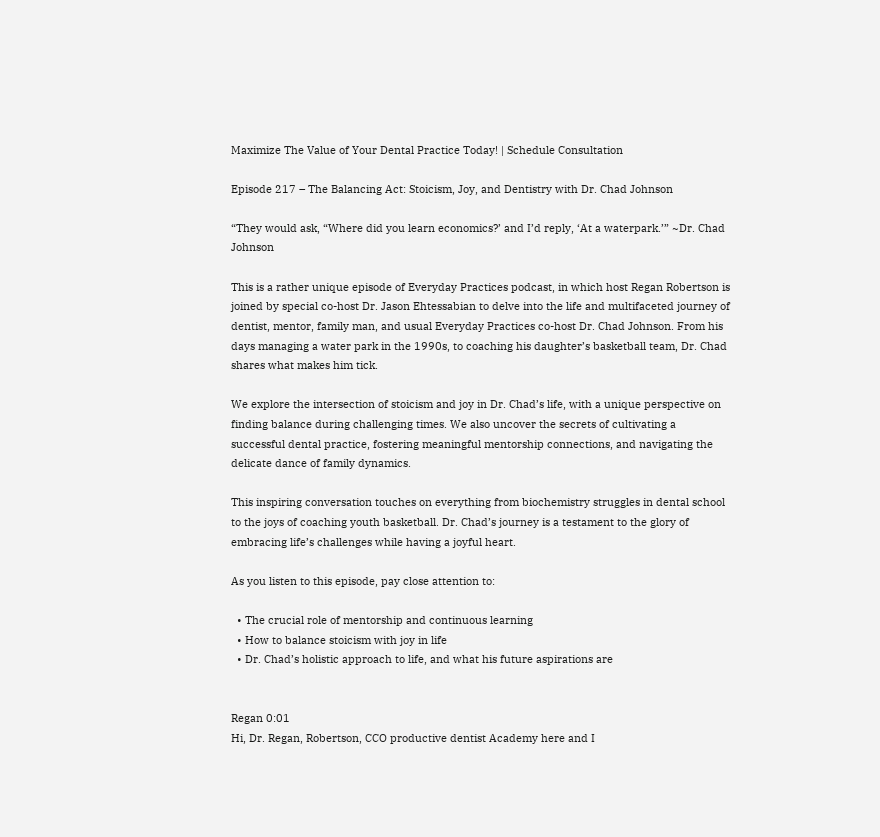Maximize The Value of Your Dental Practice Today! | Schedule Consultation

Episode 217 – The Balancing Act: Stoicism, Joy, and Dentistry with Dr. Chad Johnson

“They would ask, “Where did you learn economics?’ and I’d reply, ‘At a waterpark.’” ~Dr. Chad Johnson

This is a rather unique episode of Everyday Practices podcast, in which host Regan Robertson is joined by special co-host Dr. Jason Ehtessabian to delve into the life and multifaceted journey of dentist, mentor, family man, and usual Everyday Practices co-host Dr. Chad Johnson. From his days managing a water park in the 1990s, to coaching his daughter’s basketball team, Dr. Chad shares what makes him tick.

We explore the intersection of stoicism and joy in Dr. Chad’s life, with a unique perspective on finding balance during challenging times. We also uncover the secrets of cultivating a successful dental practice, fostering meaningful mentorship connections, and navigating the delicate dance of family dynamics.

This inspiring conversation touches on everything from biochemistry struggles in dental school to the joys of coaching youth basketball. Dr. Chad’s journey is a testament to the glory of embracing life’s challenges while having a joyful heart.

As you listen to this episode, pay close attention to:

  • The crucial role of mentorship and continuous learning
  • How to balance stoicism with joy in life
  • Dr. Chad’s holistic approach to life, and what his future aspirations are


Regan 0:01
Hi, Dr. Regan, Robertson, CCO productive dentist Academy here and I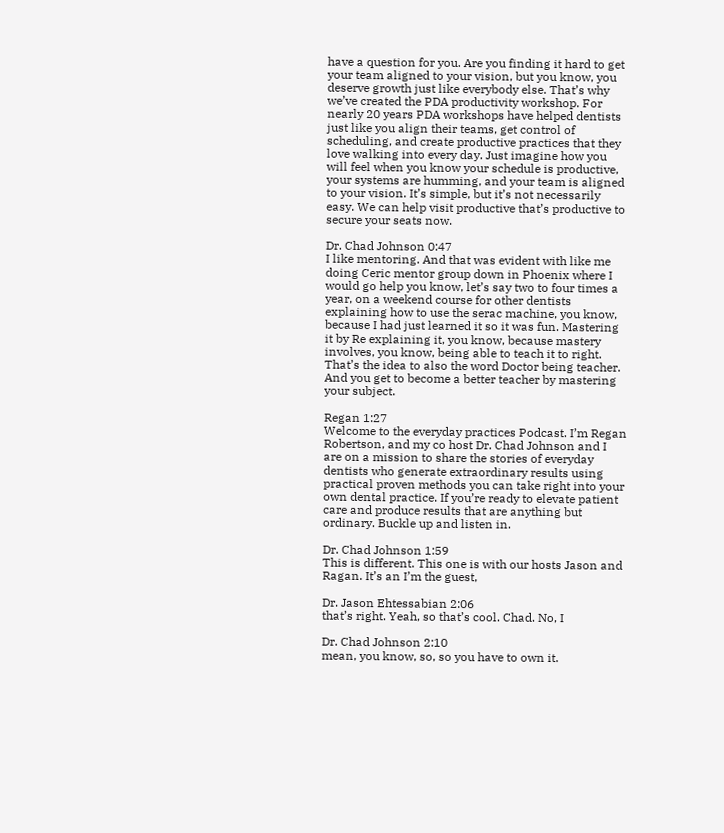have a question for you. Are you finding it hard to get your team aligned to your vision, but you know, you deserve growth just like everybody else. That’s why we’ve created the PDA productivity workshop. For nearly 20 years PDA workshops have helped dentists just like you align their teams, get control of scheduling, and create productive practices that they love walking into every day. Just imagine how you will feel when you know your schedule is productive, your systems are humming, and your team is aligned to your vision. It’s simple, but it’s not necessarily easy. We can help visit productive that’s productive to secure your seats now.

Dr. Chad Johnson 0:47
I like mentoring. And that was evident with like me doing Ceric mentor group down in Phoenix where I would go help you know, let’s say two to four times a year, on a weekend course for other dentists explaining how to use the serac machine, you know, because I had just learned it so it was fun. Mastering it by Re explaining it, you know, because mastery involves, you know, being able to teach it to right. That’s the idea to also the word Doctor being teacher. And you get to become a better teacher by mastering your subject.

Regan 1:27
Welcome to the everyday practices Podcast. I’m Regan Robertson, and my co host Dr. Chad Johnson and I are on a mission to share the stories of everyday dentists who generate extraordinary results using practical proven methods you can take right into your own dental practice. If you’re ready to elevate patient care and produce results that are anything but ordinary. Buckle up and listen in.

Dr. Chad Johnson 1:59
This is different. This one is with our hosts Jason and Ragan. It’s an I’m the guest,

Dr. Jason Ehtessabian 2:06
that’s right. Yeah, so that’s cool. Chad. No, I

Dr. Chad Johnson 2:10
mean, you know, so, so you have to own it.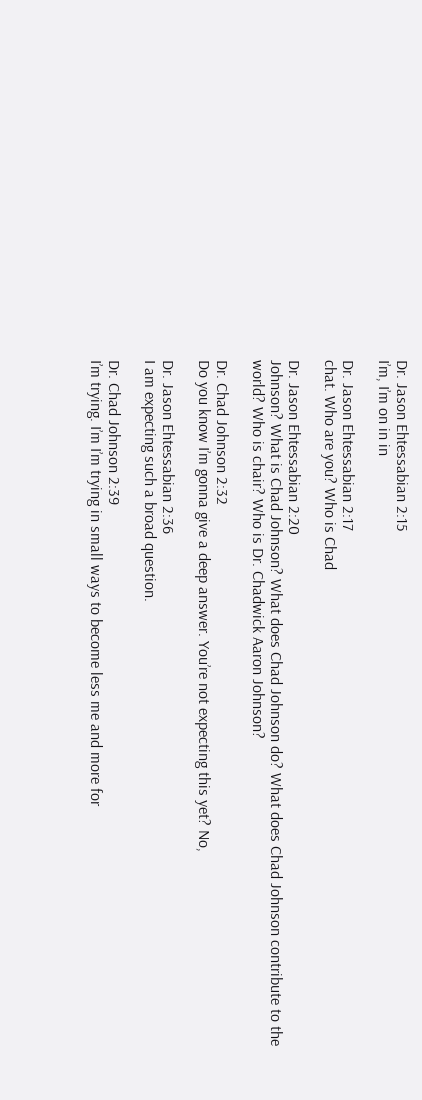Dr. Jason Ehtessabian 2:15
I’m, I’m on in in

Dr. Jason Ehtessabian 2:17
chat. Who are you? Who is Chad

Dr. Jason Ehtessabian 2:20
Johnson? What is Chad Johnson? What does Chad Johnson do? What does Chad Johnson contribute to the world? Who is chair? Who is Dr. Chadwick Aaron Johnson?

Dr. Chad Johnson 2:32
Do you know I’m gonna give a deep answer. You’re not expecting this yet? No,

Dr. Jason Ehtessabian 2:36
I am expecting such a broad question.

Dr. Chad Johnson 2:39
I’m trying. I’m I’m trying in small ways to become less me and more for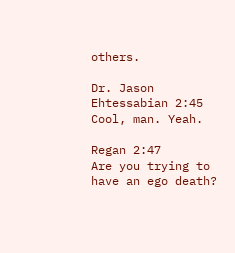others.

Dr. Jason Ehtessabian 2:45
Cool, man. Yeah.

Regan 2:47
Are you trying to have an ego death?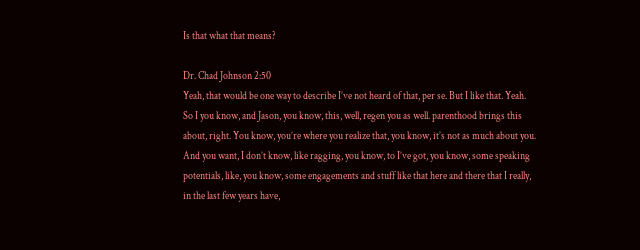Is that what that means?

Dr. Chad Johnson 2:50
Yeah, that would be one way to describe I’ve not heard of that, per se. But I like that. Yeah. So I you know, and Jason, you know, this, well, regen you as well. parenthood brings this about, right. You know, you’re where you realize that, you know, it’s not as much about you. And you want, I don’t know, like ragging, you know, to I’ve got, you know, some speaking potentials, like, you know, some engagements and stuff like that here and there that I really, in the last few years have,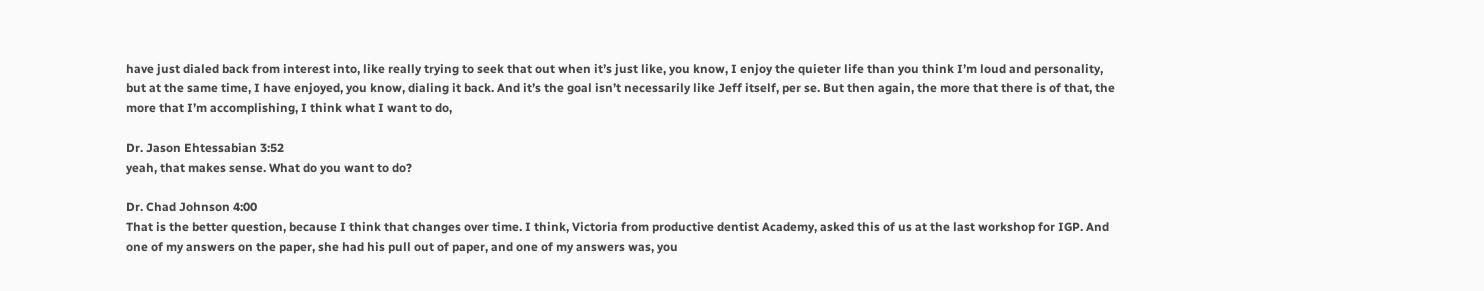have just dialed back from interest into, like really trying to seek that out when it’s just like, you know, I enjoy the quieter life than you think I’m loud and personality, but at the same time, I have enjoyed, you know, dialing it back. And it’s the goal isn’t necessarily like Jeff itself, per se. But then again, the more that there is of that, the more that I’m accomplishing, I think what I want to do,

Dr. Jason Ehtessabian 3:52
yeah, that makes sense. What do you want to do?

Dr. Chad Johnson 4:00
That is the better question, because I think that changes over time. I think, Victoria from productive dentist Academy, asked this of us at the last workshop for IGP. And one of my answers on the paper, she had his pull out of paper, and one of my answers was, you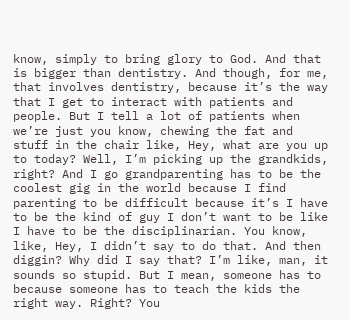know, simply to bring glory to God. And that is bigger than dentistry. And though, for me, that involves dentistry, because it’s the way that I get to interact with patients and people. But I tell a lot of patients when we’re just you know, chewing the fat and stuff in the chair like, Hey, what are you up to today? Well, I’m picking up the grandkids, right? And I go grandparenting has to be the coolest gig in the world because I find parenting to be difficult because it’s I have to be the kind of guy I don’t want to be like I have to be the disciplinarian. You know, like, Hey, I didn’t say to do that. And then diggin? Why did I say that? I’m like, man, it sounds so stupid. But I mean, someone has to because someone has to teach the kids the right way. Right? You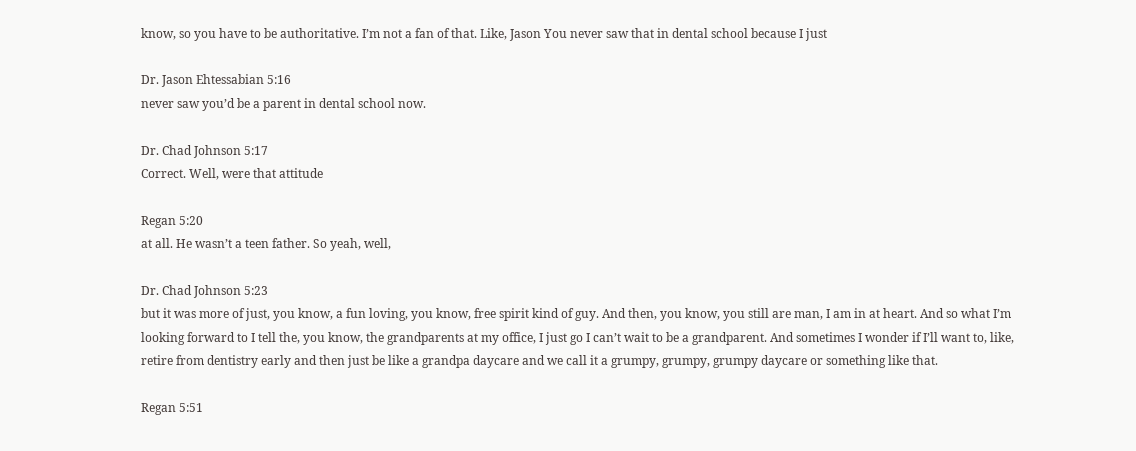know, so you have to be authoritative. I’m not a fan of that. Like, Jason You never saw that in dental school because I just

Dr. Jason Ehtessabian 5:16
never saw you’d be a parent in dental school now.

Dr. Chad Johnson 5:17
Correct. Well, were that attitude

Regan 5:20
at all. He wasn’t a teen father. So yeah, well,

Dr. Chad Johnson 5:23
but it was more of just, you know, a fun loving, you know, free spirit kind of guy. And then, you know, you still are man, I am in at heart. And so what I’m looking forward to I tell the, you know, the grandparents at my office, I just go I can’t wait to be a grandparent. And sometimes I wonder if I’ll want to, like, retire from dentistry early and then just be like a grandpa daycare and we call it a grumpy, grumpy, grumpy daycare or something like that.

Regan 5:51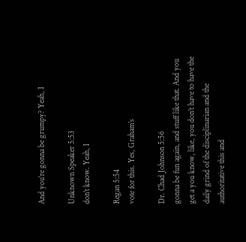And you’re gonna be grumpy? Yeah, I

Unknown Speaker 5:53
don’t know. Yeah, I

Regan 5:54
vote for this. Yes, Graham’s

Dr. Chad Johnson 5:56
gonna be fun again, and stuff like that. And you get a you know, like, you don’t have to have the daily grind of the disciplinarian and the authoritative this and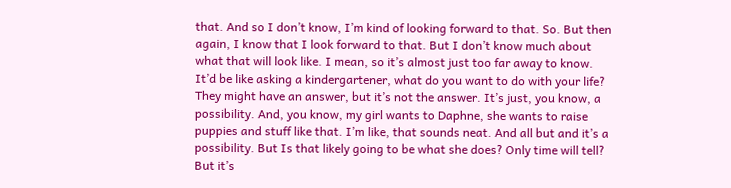that. And so I don’t know, I’m kind of looking forward to that. So. But then again, I know that I look forward to that. But I don’t know much about what that will look like. I mean, so it’s almost just too far away to know. It’d be like asking a kindergartener, what do you want to do with your life? They might have an answer, but it’s not the answer. It’s just, you know, a possibility. And, you know, my girl wants to Daphne, she wants to raise puppies and stuff like that. I’m like, that sounds neat. And all but and it’s a possibility. But Is that likely going to be what she does? Only time will tell? But it’s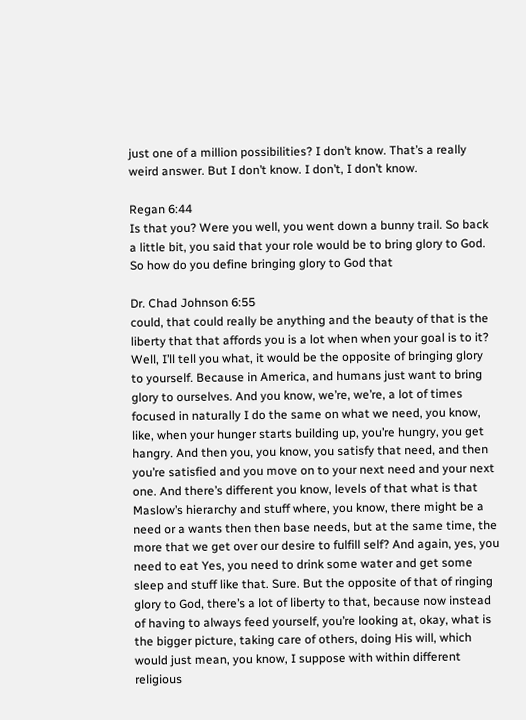just one of a million possibilities? I don’t know. That’s a really weird answer. But I don’t know. I don’t, I don’t know.

Regan 6:44
Is that you? Were you well, you went down a bunny trail. So back a little bit, you said that your role would be to bring glory to God. So how do you define bringing glory to God that

Dr. Chad Johnson 6:55
could, that could really be anything and the beauty of that is the liberty that that affords you is a lot when when your goal is to it? Well, I’ll tell you what, it would be the opposite of bringing glory to yourself. Because in America, and humans just want to bring glory to ourselves. And you know, we’re, we’re, a lot of times focused in naturally I do the same on what we need, you know, like, when your hunger starts building up, you’re hungry, you get hangry. And then you, you know, you satisfy that need, and then you’re satisfied and you move on to your next need and your next one. And there’s different you know, levels of that what is that Maslow’s hierarchy and stuff where, you know, there might be a need or a wants then then base needs, but at the same time, the more that we get over our desire to fulfill self? And again, yes, you need to eat Yes, you need to drink some water and get some sleep and stuff like that. Sure. But the opposite of that of ringing glory to God, there’s a lot of liberty to that, because now instead of having to always feed yourself, you’re looking at, okay, what is the bigger picture, taking care of others, doing His will, which would just mean, you know, I suppose with within different religious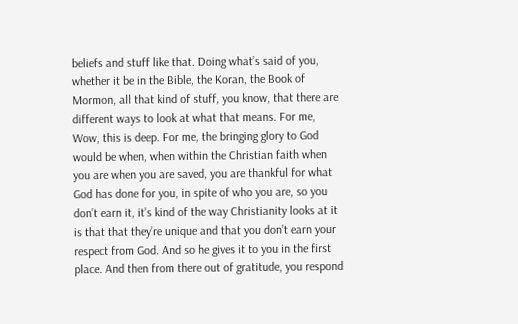beliefs and stuff like that. Doing what’s said of you, whether it be in the Bible, the Koran, the Book of Mormon, all that kind of stuff, you know, that there are different ways to look at what that means. For me, Wow, this is deep. For me, the bringing glory to God would be when, when within the Christian faith when you are when you are saved, you are thankful for what God has done for you, in spite of who you are, so you don’t earn it, it’s kind of the way Christianity looks at it is that that they’re unique and that you don’t earn your respect from God. And so he gives it to you in the first place. And then from there out of gratitude, you respond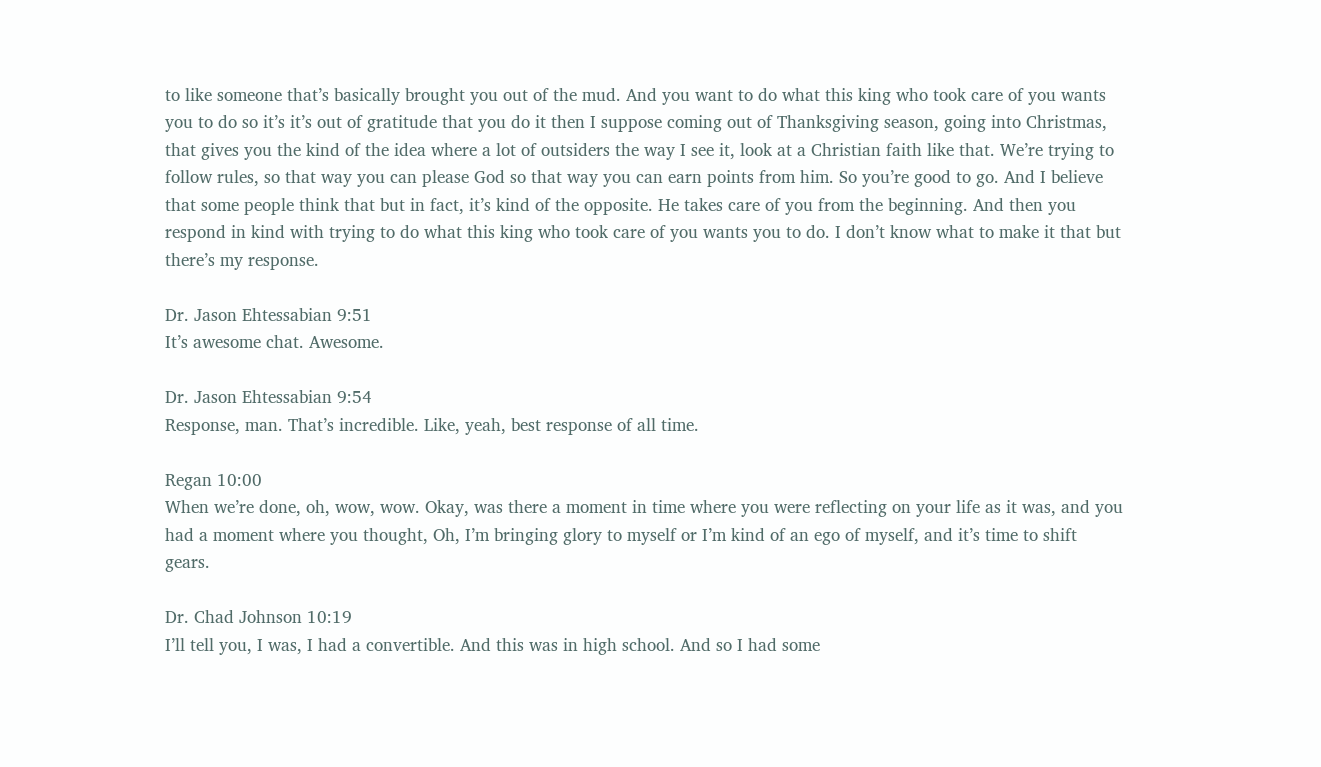to like someone that’s basically brought you out of the mud. And you want to do what this king who took care of you wants you to do so it’s it’s out of gratitude that you do it then I suppose coming out of Thanksgiving season, going into Christmas, that gives you the kind of the idea where a lot of outsiders the way I see it, look at a Christian faith like that. We’re trying to follow rules, so that way you can please God so that way you can earn points from him. So you’re good to go. And I believe that some people think that but in fact, it’s kind of the opposite. He takes care of you from the beginning. And then you respond in kind with trying to do what this king who took care of you wants you to do. I don’t know what to make it that but there’s my response.

Dr. Jason Ehtessabian 9:51
It’s awesome chat. Awesome.

Dr. Jason Ehtessabian 9:54
Response, man. That’s incredible. Like, yeah, best response of all time.

Regan 10:00
When we’re done, oh, wow, wow. Okay, was there a moment in time where you were reflecting on your life as it was, and you had a moment where you thought, Oh, I’m bringing glory to myself or I’m kind of an ego of myself, and it’s time to shift gears.

Dr. Chad Johnson 10:19
I’ll tell you, I was, I had a convertible. And this was in high school. And so I had some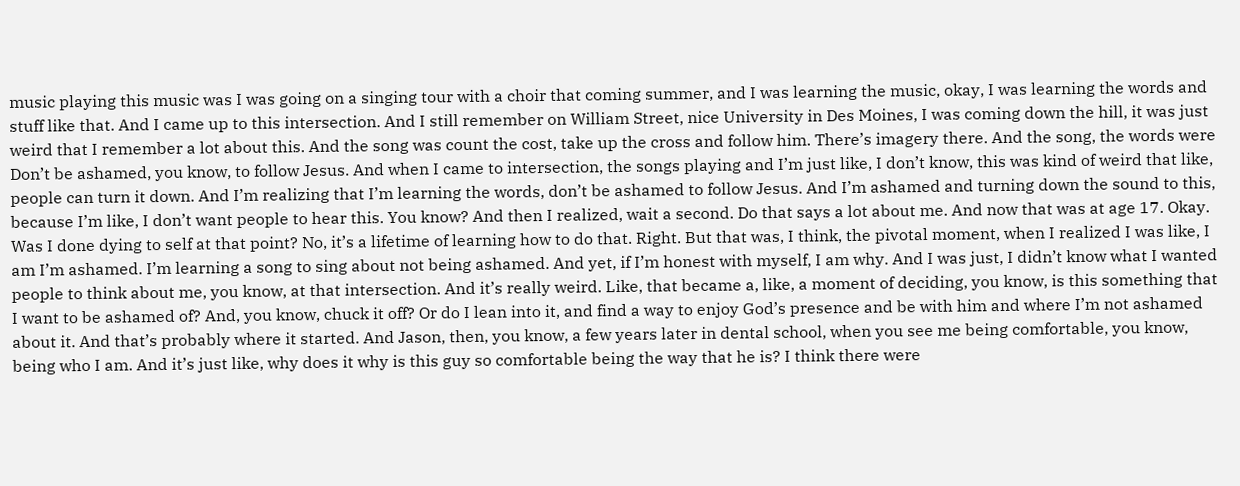music playing this music was I was going on a singing tour with a choir that coming summer, and I was learning the music, okay, I was learning the words and stuff like that. And I came up to this intersection. And I still remember on William Street, nice University in Des Moines, I was coming down the hill, it was just weird that I remember a lot about this. And the song was count the cost, take up the cross and follow him. There’s imagery there. And the song, the words were Don’t be ashamed, you know, to follow Jesus. And when I came to intersection, the songs playing and I’m just like, I don’t know, this was kind of weird that like, people can turn it down. And I’m realizing that I’m learning the words, don’t be ashamed to follow Jesus. And I’m ashamed and turning down the sound to this, because I’m like, I don’t want people to hear this. You know? And then I realized, wait a second. Do that says a lot about me. And now that was at age 17. Okay. Was I done dying to self at that point? No, it’s a lifetime of learning how to do that. Right. But that was, I think, the pivotal moment, when I realized I was like, I am I’m ashamed. I’m learning a song to sing about not being ashamed. And yet, if I’m honest with myself, I am why. And I was just, I didn’t know what I wanted people to think about me, you know, at that intersection. And it’s really weird. Like, that became a, like, a moment of deciding, you know, is this something that I want to be ashamed of? And, you know, chuck it off? Or do I lean into it, and find a way to enjoy God’s presence and be with him and where I’m not ashamed about it. And that’s probably where it started. And Jason, then, you know, a few years later in dental school, when you see me being comfortable, you know, being who I am. And it’s just like, why does it why is this guy so comfortable being the way that he is? I think there were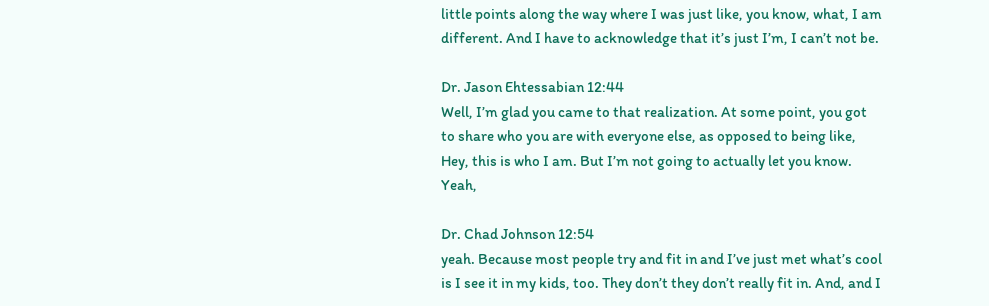little points along the way where I was just like, you know, what, I am different. And I have to acknowledge that it’s just I’m, I can’t not be.

Dr. Jason Ehtessabian 12:44
Well, I’m glad you came to that realization. At some point, you got to share who you are with everyone else, as opposed to being like, Hey, this is who I am. But I’m not going to actually let you know. Yeah,

Dr. Chad Johnson 12:54
yeah. Because most people try and fit in and I’ve just met what’s cool is I see it in my kids, too. They don’t they don’t really fit in. And, and I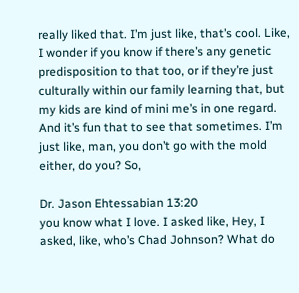really liked that. I’m just like, that’s cool. Like, I wonder if you know if there’s any genetic predisposition to that too, or if they’re just culturally within our family learning that, but my kids are kind of mini me’s in one regard. And it’s fun that to see that sometimes. I’m just like, man, you don’t go with the mold either, do you? So,

Dr. Jason Ehtessabian 13:20
you know what I love. I asked like, Hey, I asked, like, who’s Chad Johnson? What do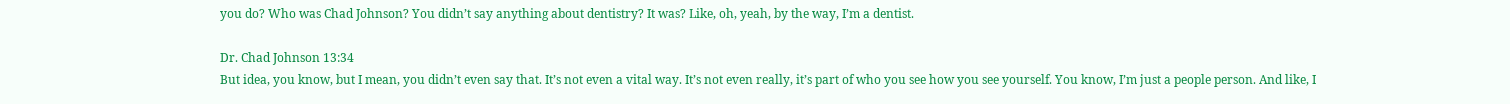you do? Who was Chad Johnson? You didn’t say anything about dentistry? It was? Like, oh, yeah, by the way, I’m a dentist.

Dr. Chad Johnson 13:34
But idea, you know, but I mean, you didn’t even say that. It’s not even a vital way. It’s not even really, it’s part of who you see how you see yourself. You know, I’m just a people person. And like, I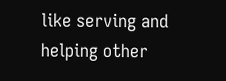like serving and helping other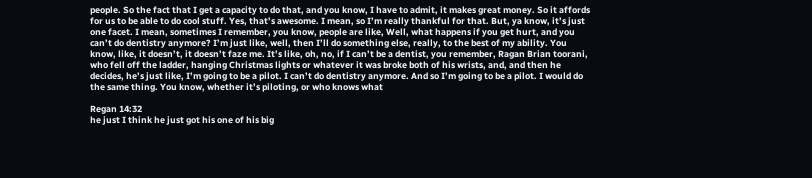people. So the fact that I get a capacity to do that, and you know, I have to admit, it makes great money. So it affords for us to be able to do cool stuff. Yes, that’s awesome. I mean, so I’m really thankful for that. But, ya know, it’s just one facet. I mean, sometimes I remember, you know, people are like, Well, what happens if you get hurt, and you can’t do dentistry anymore? I’m just like, well, then I’ll do something else, really, to the best of my ability. You know, like, it doesn’t, it doesn’t faze me. It’s like, oh, no, if I can’t be a dentist, you remember, Ragan Brian toorani, who fell off the ladder, hanging Christmas lights or whatever it was broke both of his wrists, and, and then he decides, he’s just like, I’m going to be a pilot. I can’t do dentistry anymore. And so I’m going to be a pilot. I would do the same thing. You know, whether it’s piloting, or who knows what

Regan 14:32
he just I think he just got his one of his big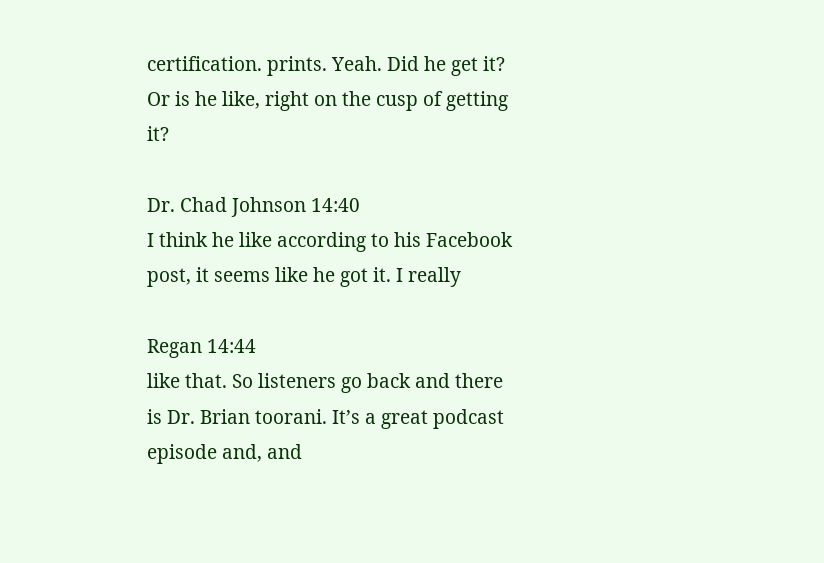certification. prints. Yeah. Did he get it? Or is he like, right on the cusp of getting it?

Dr. Chad Johnson 14:40
I think he like according to his Facebook post, it seems like he got it. I really

Regan 14:44
like that. So listeners go back and there is Dr. Brian toorani. It’s a great podcast episode and, and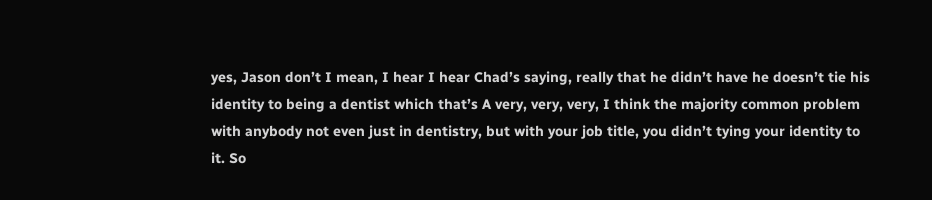yes, Jason don’t I mean, I hear I hear Chad’s saying, really that he didn’t have he doesn’t tie his identity to being a dentist which that’s A very, very, very, I think the majority common problem with anybody not even just in dentistry, but with your job title, you didn’t tying your identity to it. So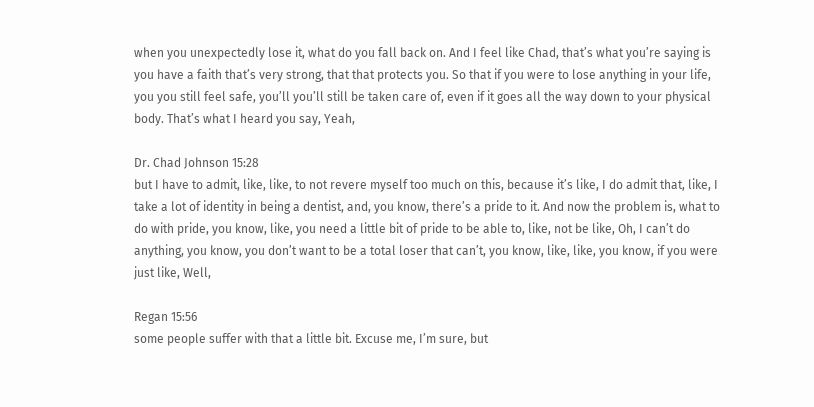when you unexpectedly lose it, what do you fall back on. And I feel like Chad, that’s what you’re saying is you have a faith that’s very strong, that that protects you. So that if you were to lose anything in your life, you you still feel safe, you’ll you’ll still be taken care of, even if it goes all the way down to your physical body. That’s what I heard you say, Yeah,

Dr. Chad Johnson 15:28
but I have to admit, like, like, to not revere myself too much on this, because it’s like, I do admit that, like, I take a lot of identity in being a dentist, and, you know, there’s a pride to it. And now the problem is, what to do with pride, you know, like, you need a little bit of pride to be able to, like, not be like, Oh, I can’t do anything, you know, you don’t want to be a total loser that can’t, you know, like, like, you know, if you were just like, Well,

Regan 15:56
some people suffer with that a little bit. Excuse me, I’m sure, but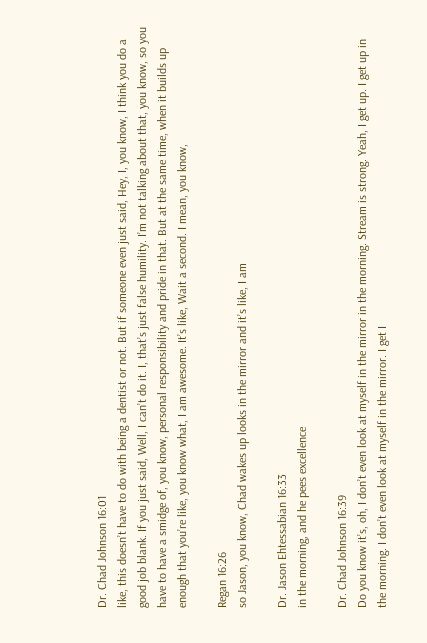Dr. Chad Johnson 16:01
like, this doesn’t have to do with being a dentist or not. But if someone even just said, Hey, I, you know, I think you do a good job blank. If you just said, Well, I can’t do it. I, that’s just false humility. I’m not talking about that, you know, so you have to have a smidge of, you know, personal responsibility and pride in that. But at the same time, when it builds up enough that you’re like, you know what, I am awesome. It’s like, Wait a second. I mean, you know,

Regan 16:26
so Jason, you know, Chad wakes up looks in the mirror and it’s like, I am

Dr. Jason Ehtessabian 16:33
in the morning, and he pees excellence

Dr. Chad Johnson 16:39
Do you know it’s, oh, I don’t even look at myself in the mirror in the morning. Stream is strong. Yeah, I get up. I get up in the morning. I don’t even look at myself in the mirror. I get I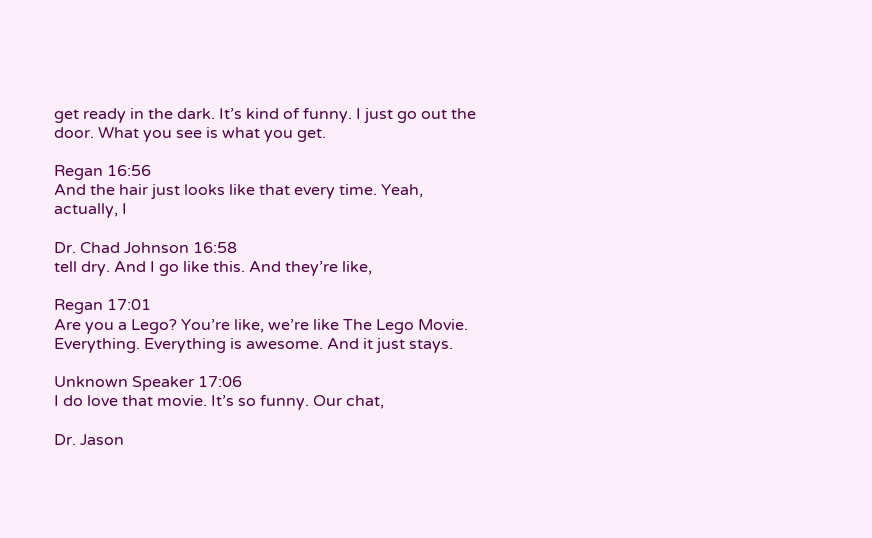get ready in the dark. It’s kind of funny. I just go out the door. What you see is what you get.

Regan 16:56
And the hair just looks like that every time. Yeah, actually, I

Dr. Chad Johnson 16:58
tell dry. And I go like this. And they’re like,

Regan 17:01
Are you a Lego? You’re like, we’re like The Lego Movie. Everything. Everything is awesome. And it just stays.

Unknown Speaker 17:06
I do love that movie. It’s so funny. Our chat,

Dr. Jason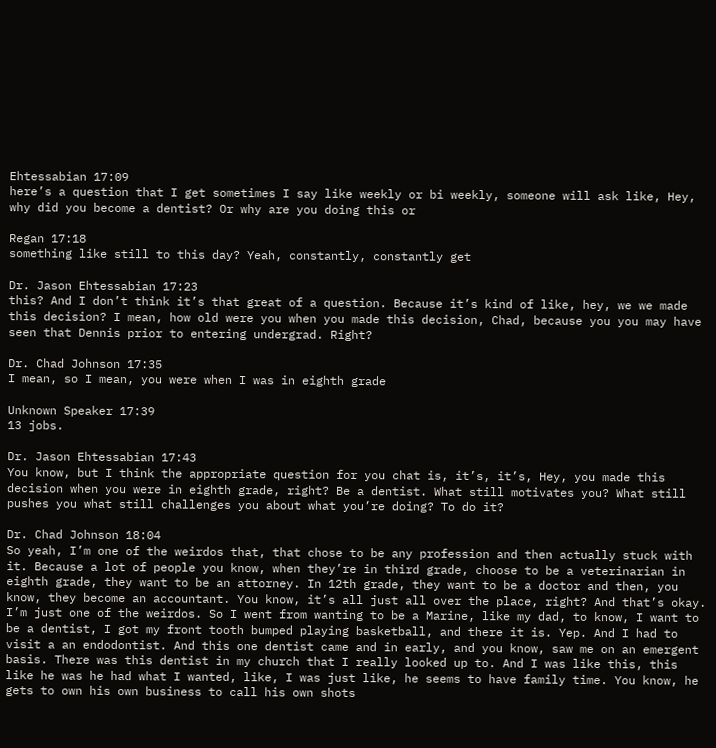Ehtessabian 17:09
here’s a question that I get sometimes I say like weekly or bi weekly, someone will ask like, Hey, why did you become a dentist? Or why are you doing this or

Regan 17:18
something like still to this day? Yeah, constantly, constantly get

Dr. Jason Ehtessabian 17:23
this? And I don’t think it’s that great of a question. Because it’s kind of like, hey, we we made this decision? I mean, how old were you when you made this decision, Chad, because you you may have seen that Dennis prior to entering undergrad. Right?

Dr. Chad Johnson 17:35
I mean, so I mean, you were when I was in eighth grade

Unknown Speaker 17:39
13 jobs.

Dr. Jason Ehtessabian 17:43
You know, but I think the appropriate question for you chat is, it’s, it’s, Hey, you made this decision when you were in eighth grade, right? Be a dentist. What still motivates you? What still pushes you what still challenges you about what you’re doing? To do it?

Dr. Chad Johnson 18:04
So yeah, I’m one of the weirdos that, that chose to be any profession and then actually stuck with it. Because a lot of people you know, when they’re in third grade, choose to be a veterinarian in eighth grade, they want to be an attorney. In 12th grade, they want to be a doctor and then, you know, they become an accountant. You know, it’s all just all over the place, right? And that’s okay. I’m just one of the weirdos. So I went from wanting to be a Marine, like my dad, to know, I want to be a dentist, I got my front tooth bumped playing basketball, and there it is. Yep. And I had to visit a an endodontist. And this one dentist came and in early, and you know, saw me on an emergent basis. There was this dentist in my church that I really looked up to. And I was like this, this like he was he had what I wanted, like, I was just like, he seems to have family time. You know, he gets to own his own business to call his own shots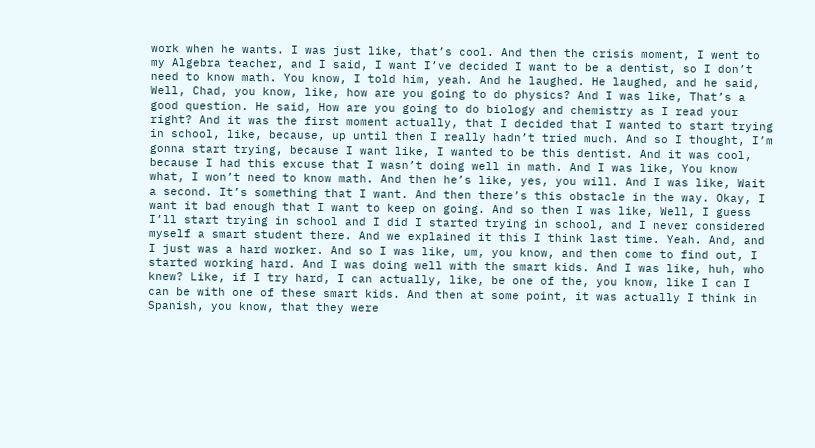work when he wants. I was just like, that’s cool. And then the crisis moment, I went to my Algebra teacher, and I said, I want I’ve decided I want to be a dentist, so I don’t need to know math. You know, I told him, yeah. And he laughed. He laughed, and he said, Well, Chad, you know, like, how are you going to do physics? And I was like, That’s a good question. He said, How are you going to do biology and chemistry as I read your right? And it was the first moment actually, that I decided that I wanted to start trying in school, like, because, up until then I really hadn’t tried much. And so I thought, I’m gonna start trying, because I want like, I wanted to be this dentist. And it was cool, because I had this excuse that I wasn’t doing well in math. And I was like, You know what, I won’t need to know math. And then he’s like, yes, you will. And I was like, Wait a second. It’s something that I want. And then there’s this obstacle in the way. Okay, I want it bad enough that I want to keep on going. And so then I was like, Well, I guess I’ll start trying in school and I did I started trying in school, and I never considered myself a smart student there. And we explained it this I think last time. Yeah. And, and I just was a hard worker. And so I was like, um, you know, and then come to find out, I started working hard. And I was doing well with the smart kids. And I was like, huh, who knew? Like, if I try hard, I can actually, like, be one of the, you know, like I can I can be with one of these smart kids. And then at some point, it was actually I think in Spanish, you know, that they were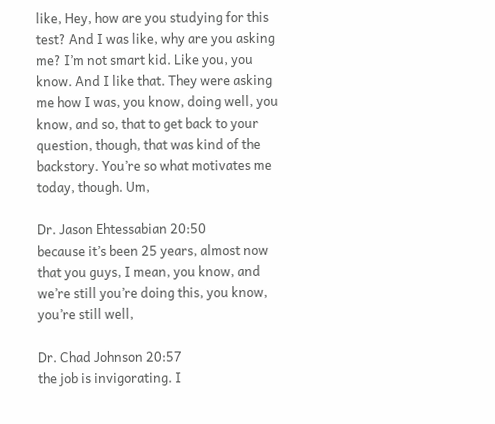like, Hey, how are you studying for this test? And I was like, why are you asking me? I’m not smart kid. Like you, you know. And I like that. They were asking me how I was, you know, doing well, you know, and so, that to get back to your question, though, that was kind of the backstory. You’re so what motivates me today, though. Um,

Dr. Jason Ehtessabian 20:50
because it’s been 25 years, almost now that you guys, I mean, you know, and we’re still you’re doing this, you know, you’re still well,

Dr. Chad Johnson 20:57
the job is invigorating. I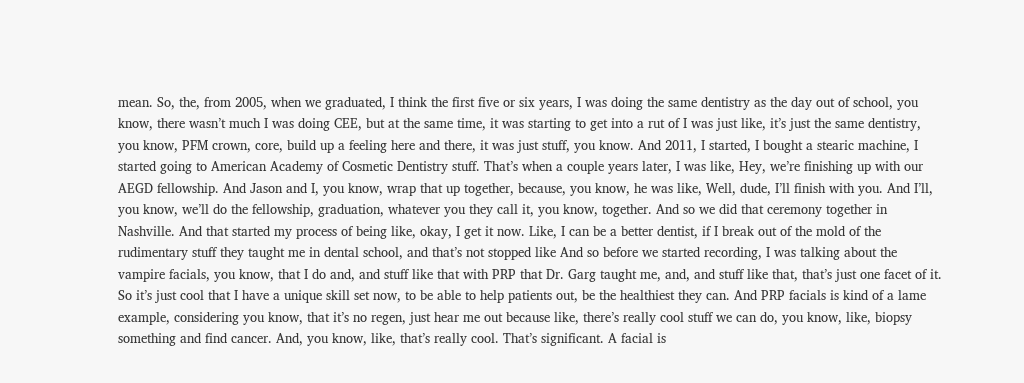mean. So, the, from 2005, when we graduated, I think the first five or six years, I was doing the same dentistry as the day out of school, you know, there wasn’t much I was doing CEE, but at the same time, it was starting to get into a rut of I was just like, it’s just the same dentistry, you know, PFM crown, core, build up a feeling here and there, it was just stuff, you know. And 2011, I started, I bought a stearic machine, I started going to American Academy of Cosmetic Dentistry stuff. That’s when a couple years later, I was like, Hey, we’re finishing up with our AEGD fellowship. And Jason and I, you know, wrap that up together, because, you know, he was like, Well, dude, I’ll finish with you. And I’ll, you know, we’ll do the fellowship, graduation, whatever you they call it, you know, together. And so we did that ceremony together in Nashville. And that started my process of being like, okay, I get it now. Like, I can be a better dentist, if I break out of the mold of the rudimentary stuff they taught me in dental school, and that’s not stopped like And so before we started recording, I was talking about the vampire facials, you know, that I do and, and stuff like that with PRP that Dr. Garg taught me, and, and stuff like that, that’s just one facet of it. So it’s just cool that I have a unique skill set now, to be able to help patients out, be the healthiest they can. And PRP facials is kind of a lame example, considering you know, that it’s no regen, just hear me out because like, there’s really cool stuff we can do, you know, like, biopsy something and find cancer. And, you know, like, that’s really cool. That’s significant. A facial is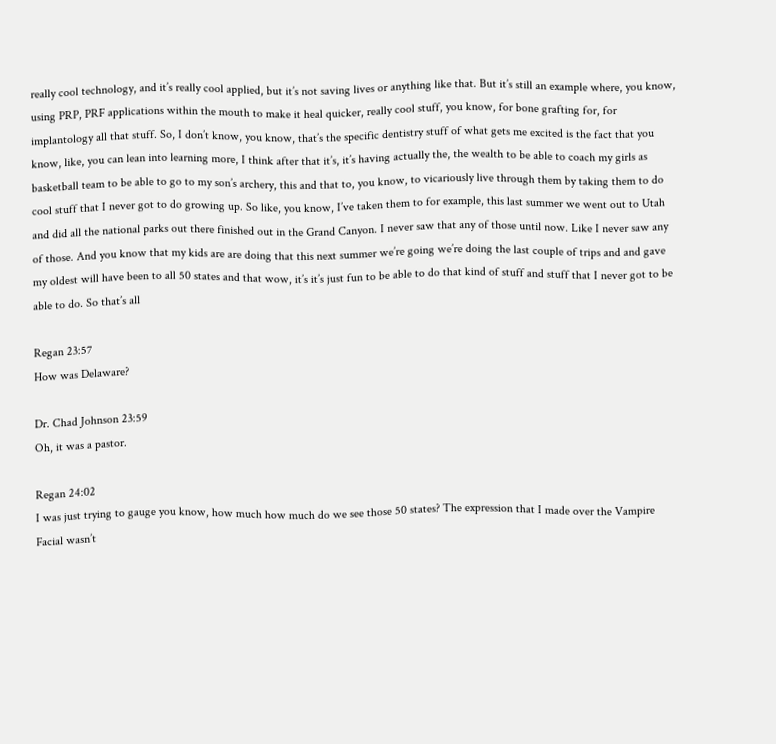really cool technology, and it’s really cool applied, but it’s not saving lives or anything like that. But it’s still an example where, you know, using PRP, PRF applications within the mouth to make it heal quicker, really cool stuff, you know, for bone grafting for, for implantology all that stuff. So, I don’t know, you know, that’s the specific dentistry stuff of what gets me excited is the fact that you know, like, you can lean into learning more, I think after that it’s, it’s having actually the, the wealth to be able to coach my girls as basketball team to be able to go to my son’s archery, this and that to, you know, to vicariously live through them by taking them to do cool stuff that I never got to do growing up. So like, you know, I’ve taken them to for example, this last summer we went out to Utah and did all the national parks out there finished out in the Grand Canyon. I never saw that any of those until now. Like I never saw any of those. And you know that my kids are are doing that this next summer we’re going we’re doing the last couple of trips and and gave my oldest will have been to all 50 states and that wow, it’s it’s just fun to be able to do that kind of stuff and stuff that I never got to be able to do. So that’s all

Regan 23:57
How was Delaware?

Dr. Chad Johnson 23:59
Oh, it was a pastor.

Regan 24:02
I was just trying to gauge you know, how much how much do we see those 50 states? The expression that I made over the Vampire Facial wasn’t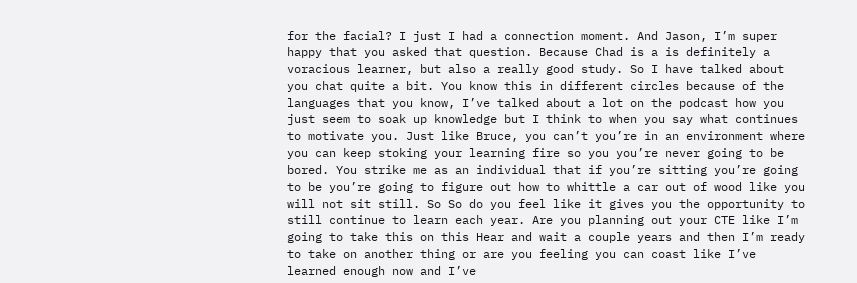for the facial? I just I had a connection moment. And Jason, I’m super happy that you asked that question. Because Chad is a is definitely a voracious learner, but also a really good study. So I have talked about you chat quite a bit. You know this in different circles because of the languages that you know, I’ve talked about a lot on the podcast how you just seem to soak up knowledge but I think to when you say what continues to motivate you. Just like Bruce, you can’t you’re in an environment where you can keep stoking your learning fire so you you’re never going to be bored. You strike me as an individual that if you’re sitting you’re going to be you’re going to figure out how to whittle a car out of wood like you will not sit still. So So do you feel like it gives you the opportunity to still continue to learn each year. Are you planning out your CTE like I’m going to take this on this Hear and wait a couple years and then I’m ready to take on another thing or are you feeling you can coast like I’ve learned enough now and I’ve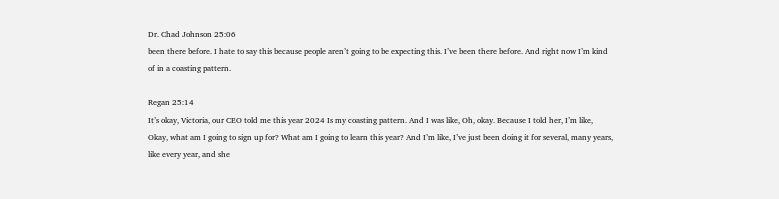Dr. Chad Johnson 25:06
been there before. I hate to say this because people aren’t going to be expecting this. I’ve been there before. And right now I’m kind of in a coasting pattern.

Regan 25:14
It’s okay, Victoria, our CEO told me this year 2024 Is my coasting pattern. And I was like, Oh, okay. Because I told her, I’m like, Okay, what am I going to sign up for? What am I going to learn this year? And I’m like, I’ve just been doing it for several, many years, like every year, and she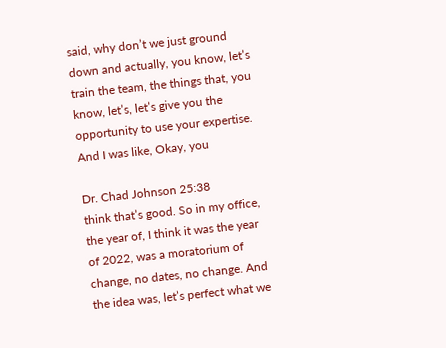said, why don’t we just ground down and actually, you know, let’s train the team, the things that, you know, let’s, let’s give you the opportunity to use your expertise. And I was like, Okay, you

Dr. Chad Johnson 25:38
think that’s good. So in my office, the year of, I think it was the year of 2022, was a moratorium of change, no dates, no change. And the idea was, let’s perfect what we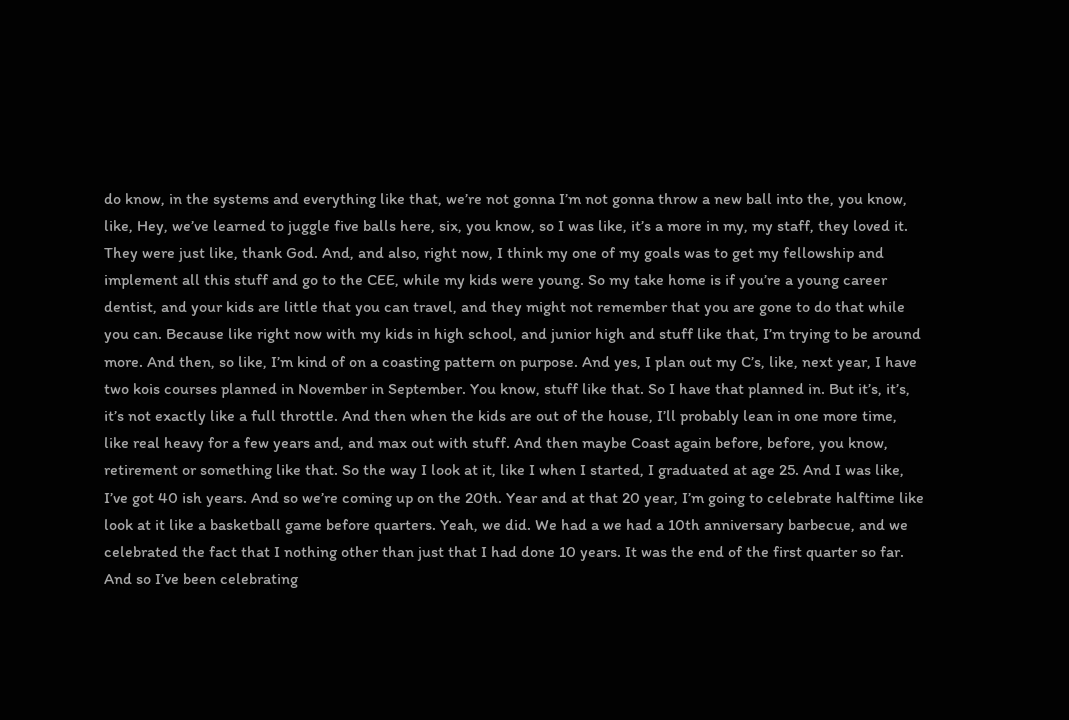do know, in the systems and everything like that, we’re not gonna I’m not gonna throw a new ball into the, you know, like, Hey, we’ve learned to juggle five balls here, six, you know, so I was like, it’s a more in my, my staff, they loved it. They were just like, thank God. And, and also, right now, I think my one of my goals was to get my fellowship and implement all this stuff and go to the CEE, while my kids were young. So my take home is if you’re a young career dentist, and your kids are little that you can travel, and they might not remember that you are gone to do that while you can. Because like right now with my kids in high school, and junior high and stuff like that, I’m trying to be around more. And then, so like, I’m kind of on a coasting pattern on purpose. And yes, I plan out my C’s, like, next year, I have two kois courses planned in November in September. You know, stuff like that. So I have that planned in. But it’s, it’s, it’s not exactly like a full throttle. And then when the kids are out of the house, I’ll probably lean in one more time, like real heavy for a few years and, and max out with stuff. And then maybe Coast again before, before, you know, retirement or something like that. So the way I look at it, like I when I started, I graduated at age 25. And I was like, I’ve got 40 ish years. And so we’re coming up on the 20th. Year and at that 20 year, I’m going to celebrate halftime like look at it like a basketball game before quarters. Yeah, we did. We had a we had a 10th anniversary barbecue, and we celebrated the fact that I nothing other than just that I had done 10 years. It was the end of the first quarter so far. And so I’ve been celebrating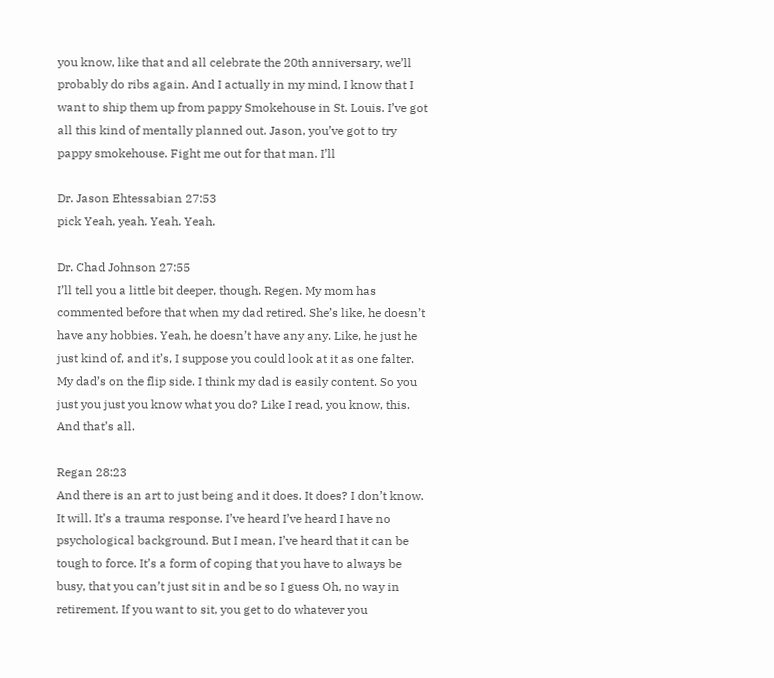you know, like that and all celebrate the 20th anniversary, we’ll probably do ribs again. And I actually in my mind, I know that I want to ship them up from pappy Smokehouse in St. Louis. I’ve got all this kind of mentally planned out. Jason, you’ve got to try pappy smokehouse. Fight me out for that man. I’ll

Dr. Jason Ehtessabian 27:53
pick Yeah, yeah. Yeah. Yeah.

Dr. Chad Johnson 27:55
I’ll tell you a little bit deeper, though. Regen. My mom has commented before that when my dad retired. She’s like, he doesn’t have any hobbies. Yeah, he doesn’t have any any. Like, he just he just kind of, and it’s, I suppose you could look at it as one falter. My dad’s on the flip side. I think my dad is easily content. So you just you just you know what you do? Like I read, you know, this. And that’s all.

Regan 28:23
And there is an art to just being and it does. It does? I don’t know. It will. It’s a trauma response. I’ve heard I’ve heard I have no psychological background. But I mean, I’ve heard that it can be tough to force. It’s a form of coping that you have to always be busy, that you can’t just sit in and be so I guess Oh, no way in retirement. If you want to sit, you get to do whatever you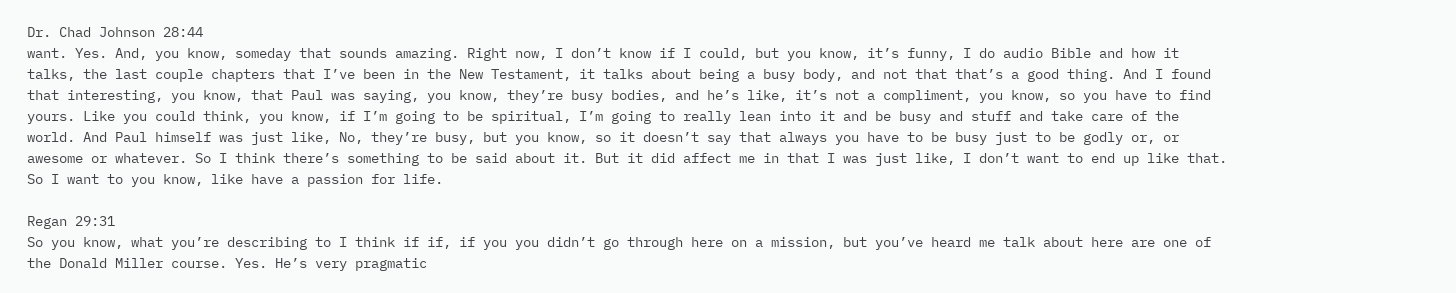Dr. Chad Johnson 28:44
want. Yes. And, you know, someday that sounds amazing. Right now, I don’t know if I could, but you know, it’s funny, I do audio Bible and how it talks, the last couple chapters that I’ve been in the New Testament, it talks about being a busy body, and not that that’s a good thing. And I found that interesting, you know, that Paul was saying, you know, they’re busy bodies, and he’s like, it’s not a compliment, you know, so you have to find yours. Like you could think, you know, if I’m going to be spiritual, I’m going to really lean into it and be busy and stuff and take care of the world. And Paul himself was just like, No, they’re busy, but you know, so it doesn’t say that always you have to be busy just to be godly or, or awesome or whatever. So I think there’s something to be said about it. But it did affect me in that I was just like, I don’t want to end up like that. So I want to you know, like have a passion for life.

Regan 29:31
So you know, what you’re describing to I think if if, if you you didn’t go through here on a mission, but you’ve heard me talk about here are one of the Donald Miller course. Yes. He’s very pragmatic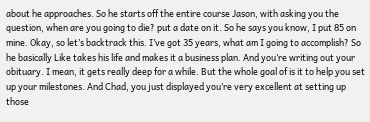about he approaches. So he starts off the entire course Jason, with asking you the question, when are you going to die? put a date on it. So he says you know, I put 85 on mine. Okay, so let’s backtrack this. I’ve got 35 years, what am I going to accomplish? So he basically Like takes his life and makes it a business plan. And you’re writing out your obituary. I mean, it gets really deep for a while. But the whole goal of is it to help you set up your milestones. And Chad, you just displayed you’re very excellent at setting up those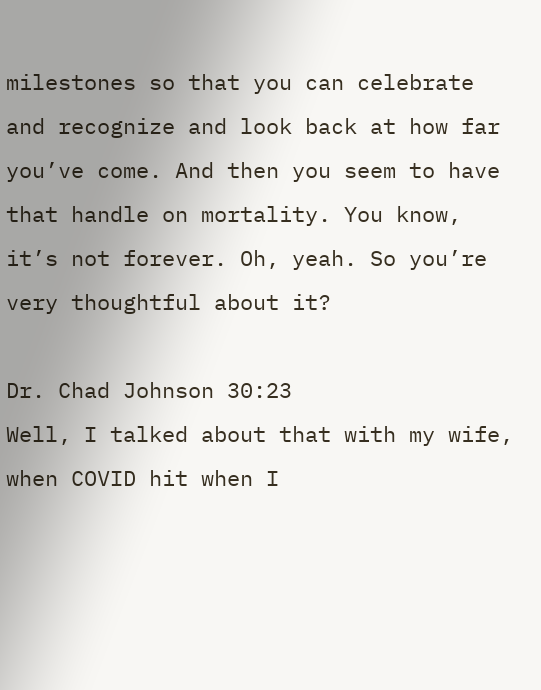milestones so that you can celebrate and recognize and look back at how far you’ve come. And then you seem to have that handle on mortality. You know, it’s not forever. Oh, yeah. So you’re very thoughtful about it?

Dr. Chad Johnson 30:23
Well, I talked about that with my wife, when COVID hit when I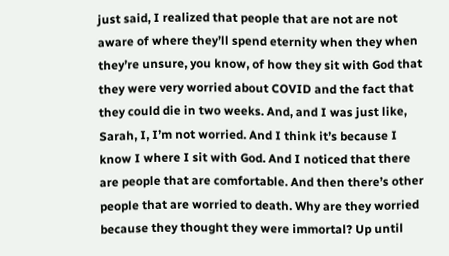just said, I realized that people that are not are not aware of where they’ll spend eternity when they when they’re unsure, you know, of how they sit with God that they were very worried about COVID and the fact that they could die in two weeks. And, and I was just like, Sarah, I, I’m not worried. And I think it’s because I know I where I sit with God. And I noticed that there are people that are comfortable. And then there’s other people that are worried to death. Why are they worried because they thought they were immortal? Up until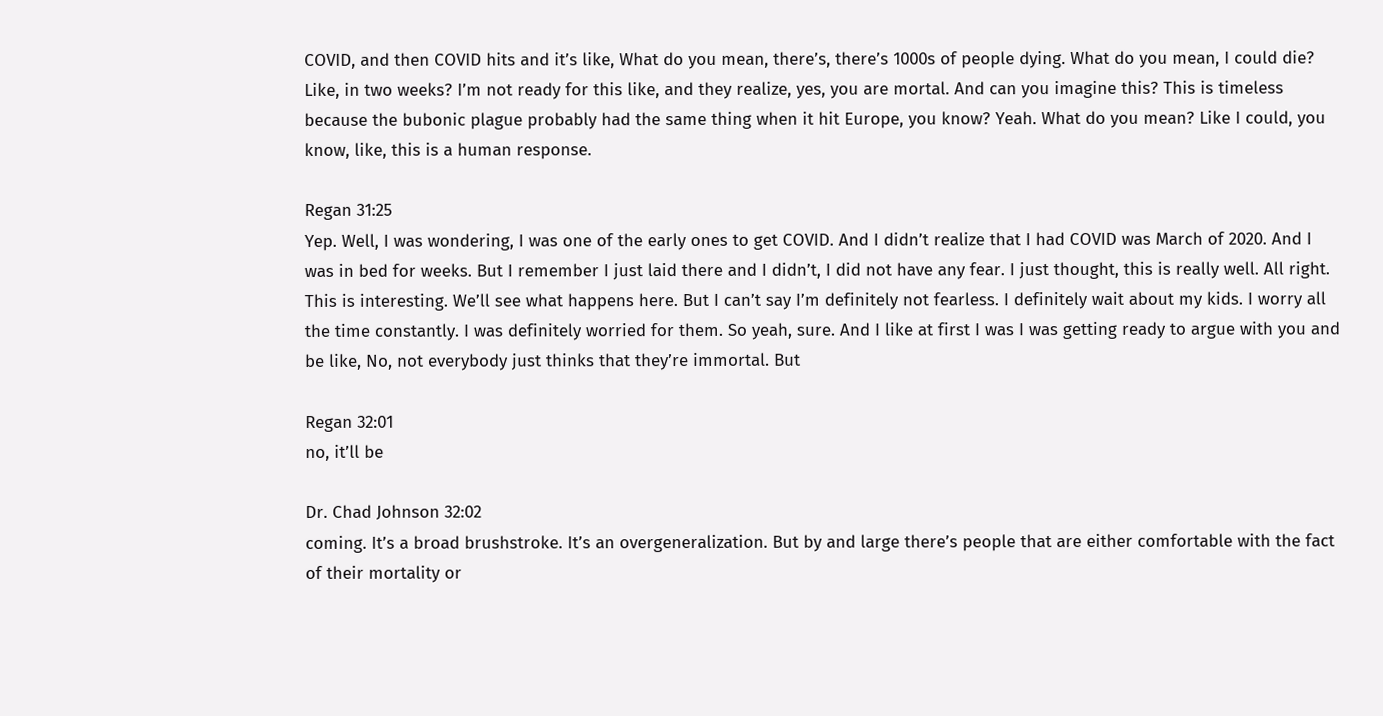COVID, and then COVID hits and it’s like, What do you mean, there’s, there’s 1000s of people dying. What do you mean, I could die? Like, in two weeks? I’m not ready for this like, and they realize, yes, you are mortal. And can you imagine this? This is timeless because the bubonic plague probably had the same thing when it hit Europe, you know? Yeah. What do you mean? Like I could, you know, like, this is a human response.

Regan 31:25
Yep. Well, I was wondering, I was one of the early ones to get COVID. And I didn’t realize that I had COVID was March of 2020. And I was in bed for weeks. But I remember I just laid there and I didn’t, I did not have any fear. I just thought, this is really well. All right. This is interesting. We’ll see what happens here. But I can’t say I’m definitely not fearless. I definitely wait about my kids. I worry all the time constantly. I was definitely worried for them. So yeah, sure. And I like at first I was I was getting ready to argue with you and be like, No, not everybody just thinks that they’re immortal. But

Regan 32:01
no, it’ll be

Dr. Chad Johnson 32:02
coming. It’s a broad brushstroke. It’s an overgeneralization. But by and large there’s people that are either comfortable with the fact of their mortality or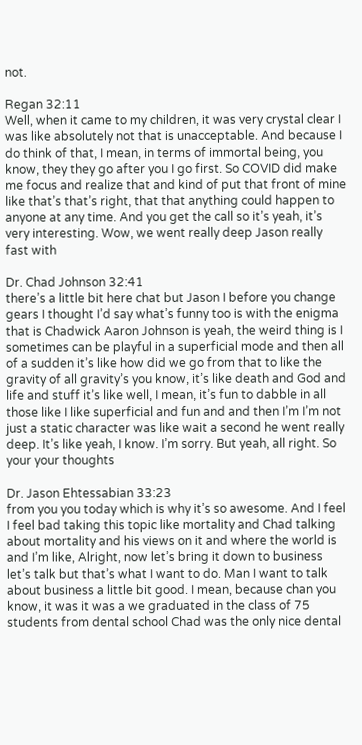not.

Regan 32:11
Well, when it came to my children, it was very crystal clear I was like absolutely not that is unacceptable. And because I do think of that, I mean, in terms of immortal being, you know, they they go after you I go first. So COVID did make me focus and realize that and kind of put that front of mine like that’s that’s right, that that anything could happen to anyone at any time. And you get the call so it’s yeah, it’s very interesting. Wow, we went really deep Jason really fast with

Dr. Chad Johnson 32:41
there’s a little bit here chat but Jason I before you change gears I thought I’d say what’s funny too is with the enigma that is Chadwick Aaron Johnson is yeah, the weird thing is I sometimes can be playful in a superficial mode and then all of a sudden it’s like how did we go from that to like the gravity of all gravity’s you know, it’s like death and God and life and stuff it’s like well, I mean, it’s fun to dabble in all those like I like superficial and fun and and then I’m I’m not just a static character was like wait a second he went really deep. It’s like yeah, I know. I’m sorry. But yeah, all right. So your your thoughts

Dr. Jason Ehtessabian 33:23
from you you today which is why it’s so awesome. And I feel I feel bad taking this topic like mortality and Chad talking about mortality and his views on it and where the world is and I’m like, Alright, now let’s bring it down to business let’s talk but that’s what I want to do. Man I want to talk about business a little bit good. I mean, because chan you know, it was it was a we graduated in the class of 75 students from dental school Chad was the only nice dental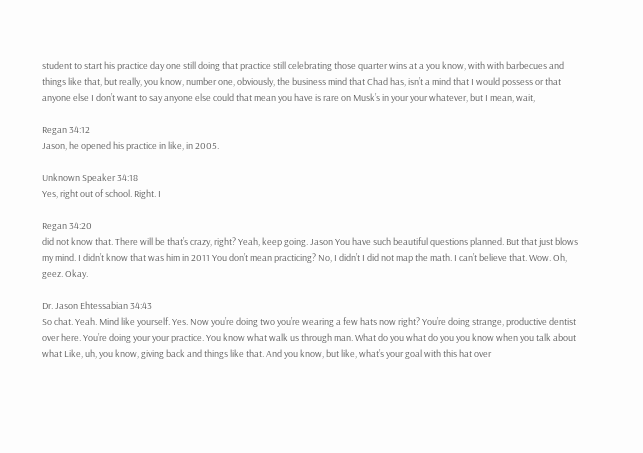student to start his practice day one still doing that practice still celebrating those quarter wins at a you know, with with barbecues and things like that, but really, you know, number one, obviously, the business mind that Chad has, isn’t a mind that I would possess or that anyone else I don’t want to say anyone else could that mean you have is rare on Musk’s in your your whatever, but I mean, wait,

Regan 34:12
Jason, he opened his practice in like, in 2005.

Unknown Speaker 34:18
Yes, right out of school. Right. I

Regan 34:20
did not know that. There will be that’s crazy, right? Yeah, keep going. Jason You have such beautiful questions planned. But that just blows my mind. I didn’t know that was him in 2011 You don’t mean practicing? No, I didn’t I did not map the math. I can’t believe that. Wow. Oh, geez. Okay.

Dr. Jason Ehtessabian 34:43
So chat. Yeah. Mind like yourself. Yes. Now you’re doing two you’re wearing a few hats now right? You’re doing strange, productive dentist over here. You’re doing your your practice. You know what walk us through man. What do you what do you you know when you talk about what Like, uh, you know, giving back and things like that. And you know, but like, what’s your goal with this hat over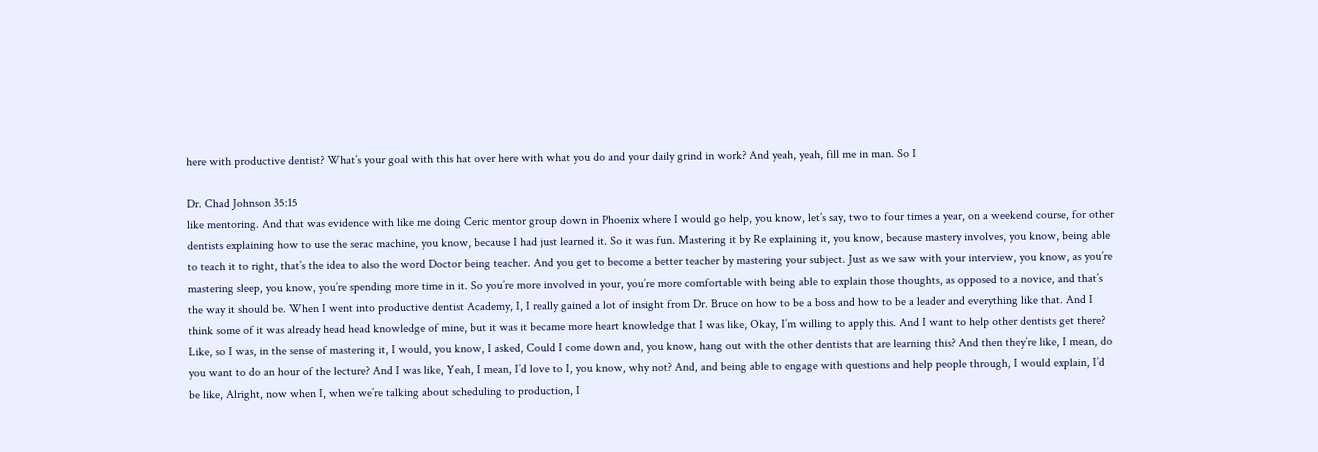here with productive dentist? What’s your goal with this hat over here with what you do and your daily grind in work? And yeah, yeah, fill me in man. So I

Dr. Chad Johnson 35:15
like mentoring. And that was evidence with like me doing Ceric mentor group down in Phoenix where I would go help, you know, let’s say, two to four times a year, on a weekend course, for other dentists explaining how to use the serac machine, you know, because I had just learned it. So it was fun. Mastering it by Re explaining it, you know, because mastery involves, you know, being able to teach it to right, that’s the idea to also the word Doctor being teacher. And you get to become a better teacher by mastering your subject. Just as we saw with your interview, you know, as you’re mastering sleep, you know, you’re spending more time in it. So you’re more involved in your, you’re more comfortable with being able to explain those thoughts, as opposed to a novice, and that’s the way it should be. When I went into productive dentist Academy, I, I really gained a lot of insight from Dr. Bruce on how to be a boss and how to be a leader and everything like that. And I think some of it was already head head knowledge of mine, but it was it became more heart knowledge that I was like, Okay, I’m willing to apply this. And I want to help other dentists get there? Like, so I was, in the sense of mastering it, I would, you know, I asked, Could I come down and, you know, hang out with the other dentists that are learning this? And then they’re like, I mean, do you want to do an hour of the lecture? And I was like, Yeah, I mean, I’d love to I, you know, why not? And, and being able to engage with questions and help people through, I would explain, I’d be like, Alright, now when I, when we’re talking about scheduling to production, I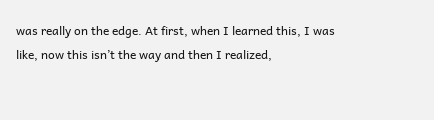was really on the edge. At first, when I learned this, I was like, now this isn’t the way and then I realized,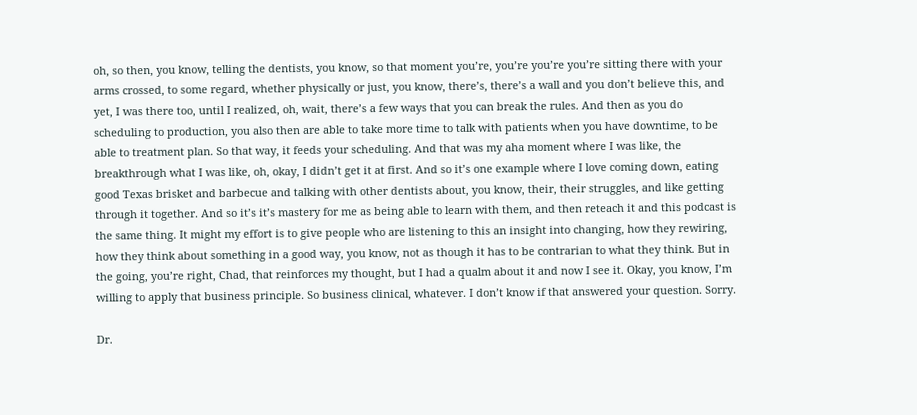oh, so then, you know, telling the dentists, you know, so that moment you’re, you’re you’re you’re sitting there with your arms crossed, to some regard, whether physically or just, you know, there’s, there’s a wall and you don’t believe this, and yet, I was there too, until I realized, oh, wait, there’s a few ways that you can break the rules. And then as you do scheduling to production, you also then are able to take more time to talk with patients when you have downtime, to be able to treatment plan. So that way, it feeds your scheduling. And that was my aha moment where I was like, the breakthrough what I was like, oh, okay, I didn’t get it at first. And so it’s one example where I love coming down, eating good Texas brisket and barbecue and talking with other dentists about, you know, their, their struggles, and like getting through it together. And so it’s it’s mastery for me as being able to learn with them, and then reteach it and this podcast is the same thing. It might my effort is to give people who are listening to this an insight into changing, how they rewiring, how they think about something in a good way, you know, not as though it has to be contrarian to what they think. But in the going, you’re right, Chad, that reinforces my thought, but I had a qualm about it and now I see it. Okay, you know, I’m willing to apply that business principle. So business clinical, whatever. I don’t know if that answered your question. Sorry.

Dr.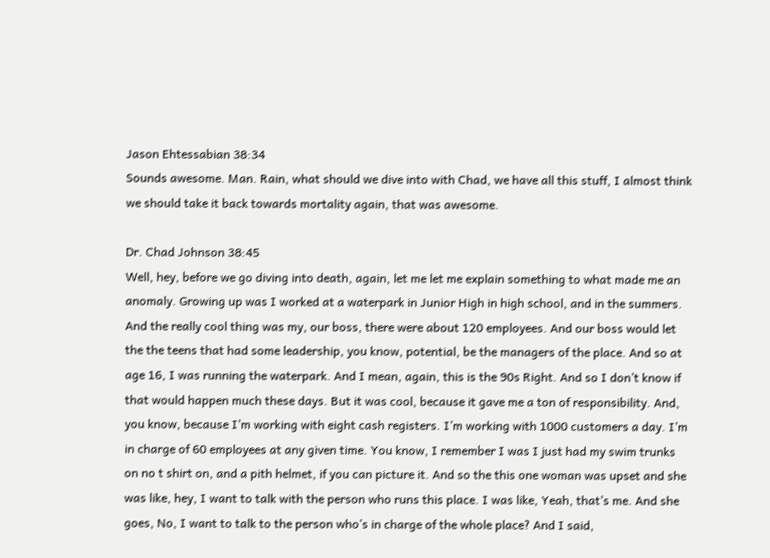Jason Ehtessabian 38:34
Sounds awesome. Man. Rain, what should we dive into with Chad, we have all this stuff, I almost think we should take it back towards mortality again, that was awesome.

Dr. Chad Johnson 38:45
Well, hey, before we go diving into death, again, let me let me explain something to what made me an anomaly. Growing up was I worked at a waterpark in Junior High in high school, and in the summers. And the really cool thing was my, our boss, there were about 120 employees. And our boss would let the the teens that had some leadership, you know, potential, be the managers of the place. And so at age 16, I was running the waterpark. And I mean, again, this is the 90s Right. And so I don’t know if that would happen much these days. But it was cool, because it gave me a ton of responsibility. And, you know, because I’m working with eight cash registers. I’m working with 1000 customers a day. I’m in charge of 60 employees at any given time. You know, I remember I was I just had my swim trunks on no t shirt on, and a pith helmet, if you can picture it. And so the this one woman was upset and she was like, hey, I want to talk with the person who runs this place. I was like, Yeah, that’s me. And she goes, No, I want to talk to the person who’s in charge of the whole place? And I said,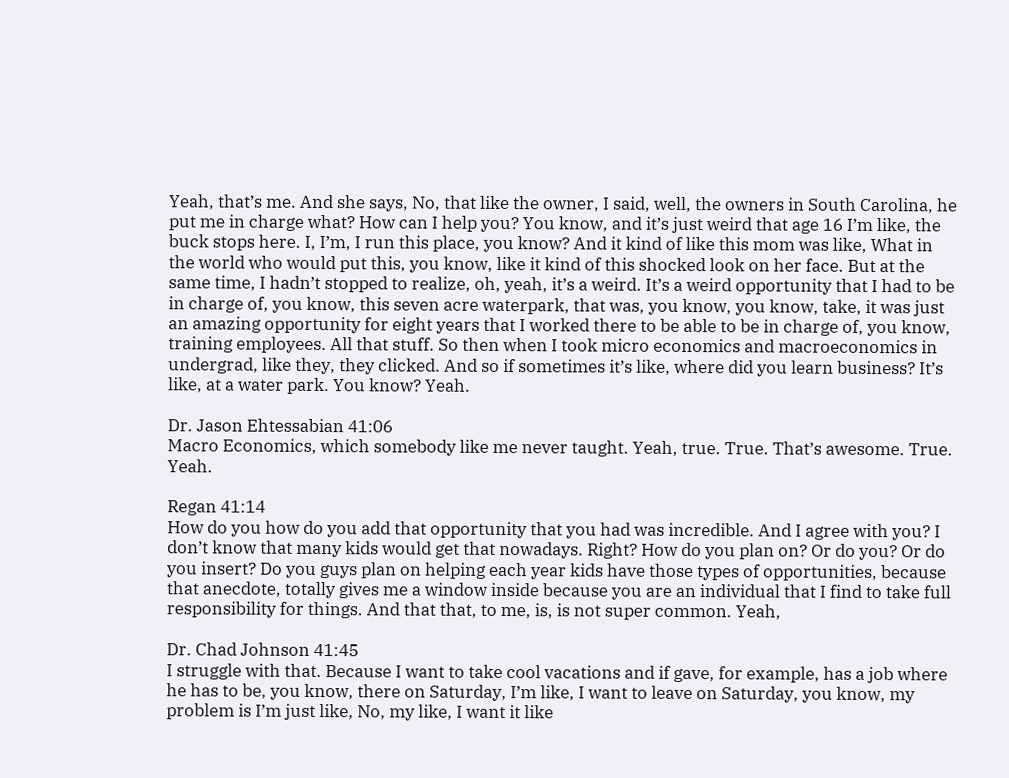Yeah, that’s me. And she says, No, that like the owner, I said, well, the owners in South Carolina, he put me in charge what? How can I help you? You know, and it’s just weird that age 16 I’m like, the buck stops here. I, I’m, I run this place, you know? And it kind of like this mom was like, What in the world who would put this, you know, like it kind of this shocked look on her face. But at the same time, I hadn’t stopped to realize, oh, yeah, it’s a weird. It’s a weird opportunity that I had to be in charge of, you know, this seven acre waterpark, that was, you know, you know, take, it was just an amazing opportunity for eight years that I worked there to be able to be in charge of, you know, training employees. All that stuff. So then when I took micro economics and macroeconomics in undergrad, like they, they clicked. And so if sometimes it’s like, where did you learn business? It’s like, at a water park. You know? Yeah.

Dr. Jason Ehtessabian 41:06
Macro Economics, which somebody like me never taught. Yeah, true. True. That’s awesome. True. Yeah.

Regan 41:14
How do you how do you add that opportunity that you had was incredible. And I agree with you? I don’t know that many kids would get that nowadays. Right? How do you plan on? Or do you? Or do you insert? Do you guys plan on helping each year kids have those types of opportunities, because that anecdote, totally gives me a window inside because you are an individual that I find to take full responsibility for things. And that that, to me, is, is not super common. Yeah,

Dr. Chad Johnson 41:45
I struggle with that. Because I want to take cool vacations and if gave, for example, has a job where he has to be, you know, there on Saturday, I’m like, I want to leave on Saturday, you know, my problem is I’m just like, No, my like, I want it like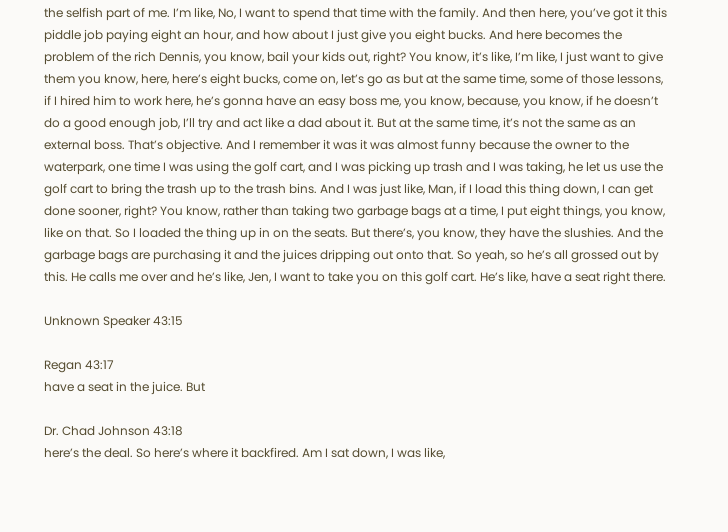the selfish part of me. I’m like, No, I want to spend that time with the family. And then here, you’ve got it this piddle job paying eight an hour, and how about I just give you eight bucks. And here becomes the problem of the rich Dennis, you know, bail your kids out, right? You know, it’s like, I’m like, I just want to give them you know, here, here’s eight bucks, come on, let’s go as but at the same time, some of those lessons, if I hired him to work here, he’s gonna have an easy boss me, you know, because, you know, if he doesn’t do a good enough job, I’ll try and act like a dad about it. But at the same time, it’s not the same as an external boss. That’s objective. And I remember it was it was almost funny because the owner to the waterpark, one time I was using the golf cart, and I was picking up trash and I was taking, he let us use the golf cart to bring the trash up to the trash bins. And I was just like, Man, if I load this thing down, I can get done sooner, right? You know, rather than taking two garbage bags at a time, I put eight things, you know, like on that. So I loaded the thing up in on the seats. But there’s, you know, they have the slushies. And the garbage bags are purchasing it and the juices dripping out onto that. So yeah, so he’s all grossed out by this. He calls me over and he’s like, Jen, I want to take you on this golf cart. He’s like, have a seat right there.

Unknown Speaker 43:15

Regan 43:17
have a seat in the juice. But

Dr. Chad Johnson 43:18
here’s the deal. So here’s where it backfired. Am I sat down, I was like,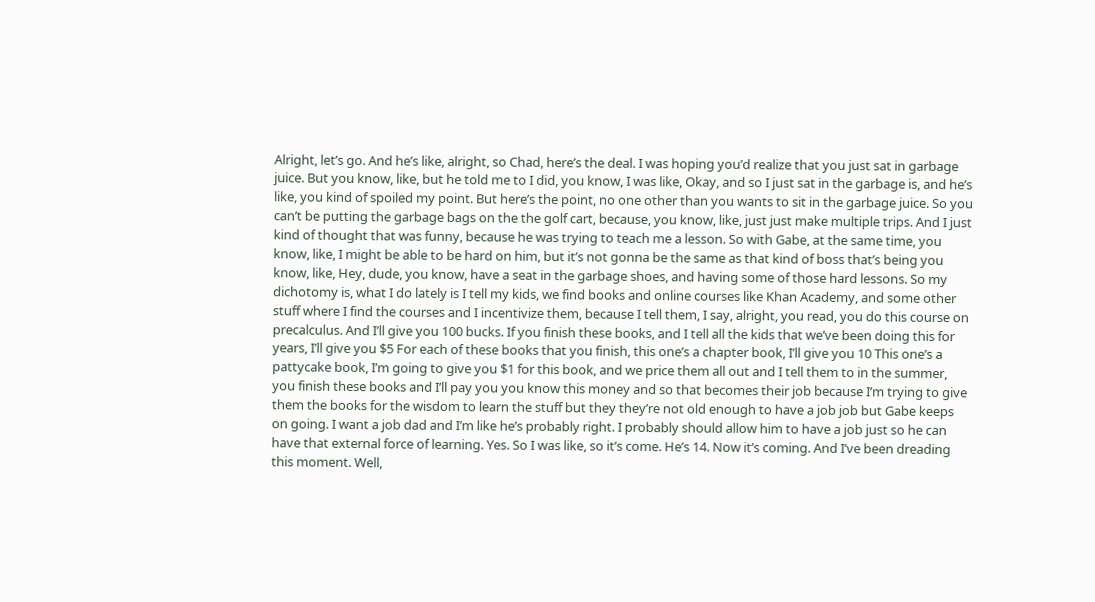Alright, let’s go. And he’s like, alright, so Chad, here’s the deal. I was hoping you’d realize that you just sat in garbage juice. But you know, like, but he told me to I did, you know, I was like, Okay, and so I just sat in the garbage is, and he’s like, you kind of spoiled my point. But here’s the point, no one other than you wants to sit in the garbage juice. So you can’t be putting the garbage bags on the the golf cart, because, you know, like, just just make multiple trips. And I just kind of thought that was funny, because he was trying to teach me a lesson. So with Gabe, at the same time, you know, like, I might be able to be hard on him, but it’s not gonna be the same as that kind of boss that’s being you know, like, Hey, dude, you know, have a seat in the garbage shoes, and having some of those hard lessons. So my dichotomy is, what I do lately is I tell my kids, we find books and online courses like Khan Academy, and some other stuff where I find the courses and I incentivize them, because I tell them, I say, alright, you read, you do this course on precalculus. And I’ll give you 100 bucks. If you finish these books, and I tell all the kids that we’ve been doing this for years, I’ll give you $5 For each of these books that you finish, this one’s a chapter book, I’ll give you 10 This one’s a pattycake book, I’m going to give you $1 for this book, and we price them all out and I tell them to in the summer, you finish these books and I’ll pay you you know this money and so that becomes their job because I’m trying to give them the books for the wisdom to learn the stuff but they they’re not old enough to have a job job but Gabe keeps on going. I want a job dad and I’m like he’s probably right. I probably should allow him to have a job just so he can have that external force of learning. Yes. So I was like, so it’s come. He’s 14. Now it’s coming. And I’ve been dreading this moment. Well,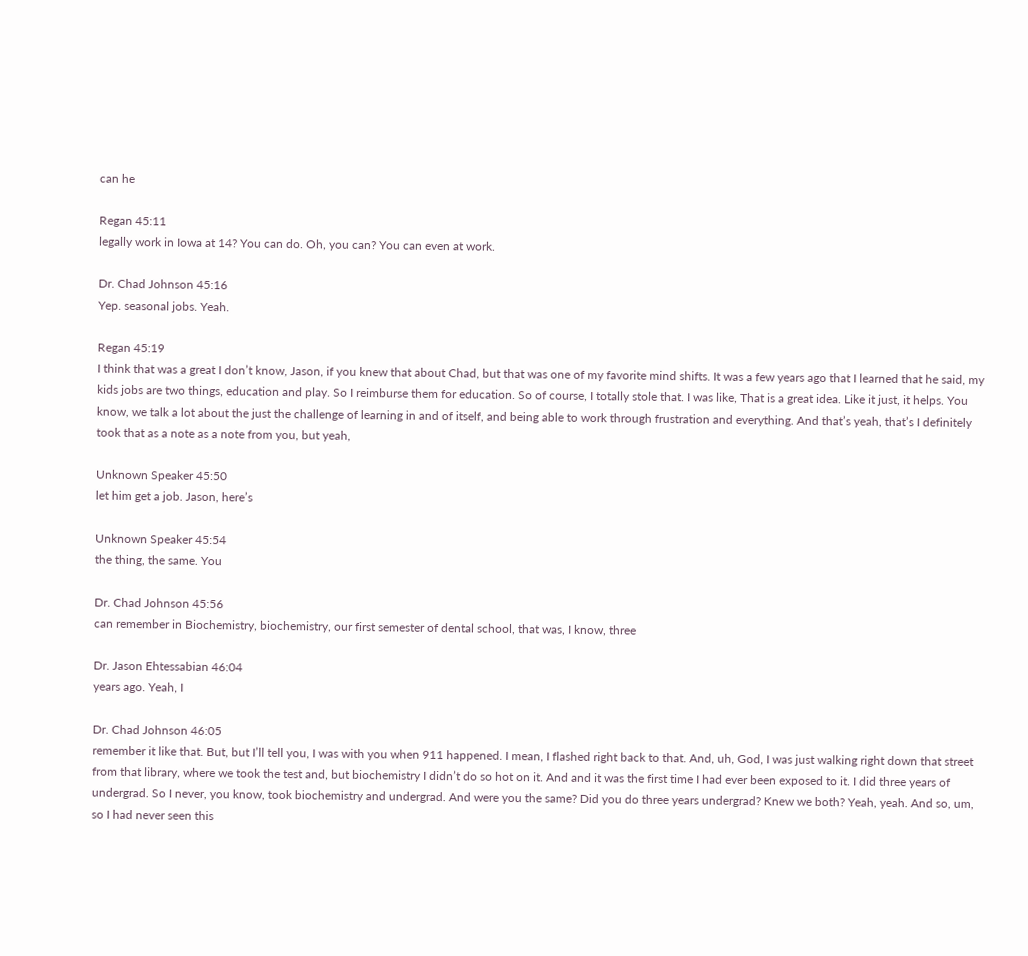can he

Regan 45:11
legally work in Iowa at 14? You can do. Oh, you can? You can even at work.

Dr. Chad Johnson 45:16
Yep. seasonal jobs. Yeah.

Regan 45:19
I think that was a great I don’t know, Jason, if you knew that about Chad, but that was one of my favorite mind shifts. It was a few years ago that I learned that he said, my kids jobs are two things, education and play. So I reimburse them for education. So of course, I totally stole that. I was like, That is a great idea. Like it just, it helps. You know, we talk a lot about the just the challenge of learning in and of itself, and being able to work through frustration and everything. And that’s yeah, that’s I definitely took that as a note as a note from you, but yeah,

Unknown Speaker 45:50
let him get a job. Jason, here’s

Unknown Speaker 45:54
the thing, the same. You

Dr. Chad Johnson 45:56
can remember in Biochemistry, biochemistry, our first semester of dental school, that was, I know, three

Dr. Jason Ehtessabian 46:04
years ago. Yeah, I

Dr. Chad Johnson 46:05
remember it like that. But, but I’ll tell you, I was with you when 911 happened. I mean, I flashed right back to that. And, uh, God, I was just walking right down that street from that library, where we took the test and, but biochemistry I didn’t do so hot on it. And and it was the first time I had ever been exposed to it. I did three years of undergrad. So I never, you know, took biochemistry and undergrad. And were you the same? Did you do three years undergrad? Knew we both? Yeah, yeah. And so, um, so I had never seen this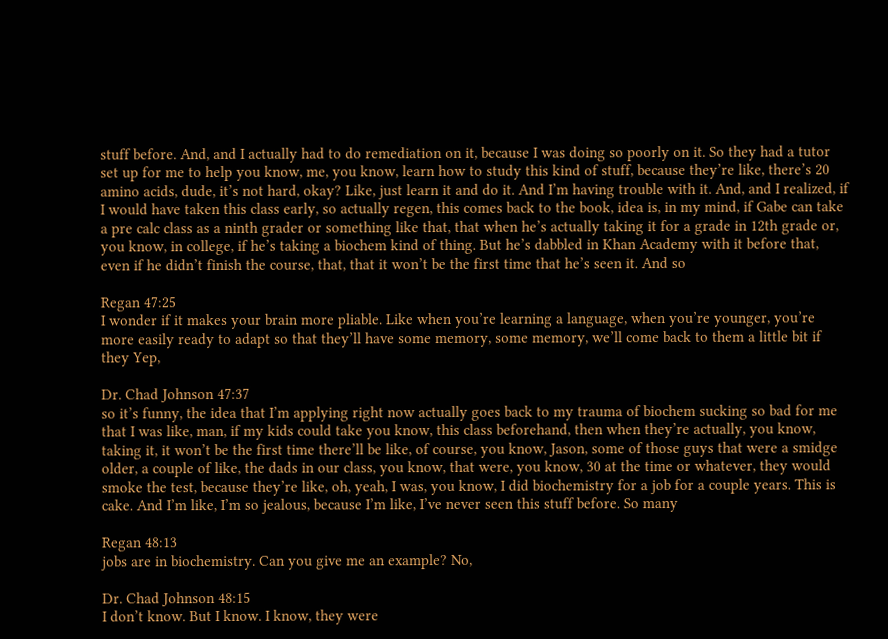stuff before. And, and I actually had to do remediation on it, because I was doing so poorly on it. So they had a tutor set up for me to help you know, me, you know, learn how to study this kind of stuff, because they’re like, there’s 20 amino acids, dude, it’s not hard, okay? Like, just learn it and do it. And I’m having trouble with it. And, and I realized, if I would have taken this class early, so actually regen, this comes back to the book, idea is, in my mind, if Gabe can take a pre calc class as a ninth grader or something like that, that when he’s actually taking it for a grade in 12th grade or, you know, in college, if he’s taking a biochem kind of thing. But he’s dabbled in Khan Academy with it before that, even if he didn’t finish the course, that, that it won’t be the first time that he’s seen it. And so

Regan 47:25
I wonder if it makes your brain more pliable. Like when you’re learning a language, when you’re younger, you’re more easily ready to adapt so that they’ll have some memory, some memory, we’ll come back to them a little bit if they Yep,

Dr. Chad Johnson 47:37
so it’s funny, the idea that I’m applying right now actually goes back to my trauma of biochem sucking so bad for me that I was like, man, if my kids could take you know, this class beforehand, then when they’re actually, you know, taking it, it won’t be the first time there’ll be like, of course, you know, Jason, some of those guys that were a smidge older, a couple of like, the dads in our class, you know, that were, you know, 30 at the time or whatever, they would smoke the test, because they’re like, oh, yeah, I was, you know, I did biochemistry for a job for a couple years. This is cake. And I’m like, I’m so jealous, because I’m like, I’ve never seen this stuff before. So many

Regan 48:13
jobs are in biochemistry. Can you give me an example? No,

Dr. Chad Johnson 48:15
I don’t know. But I know. I know, they were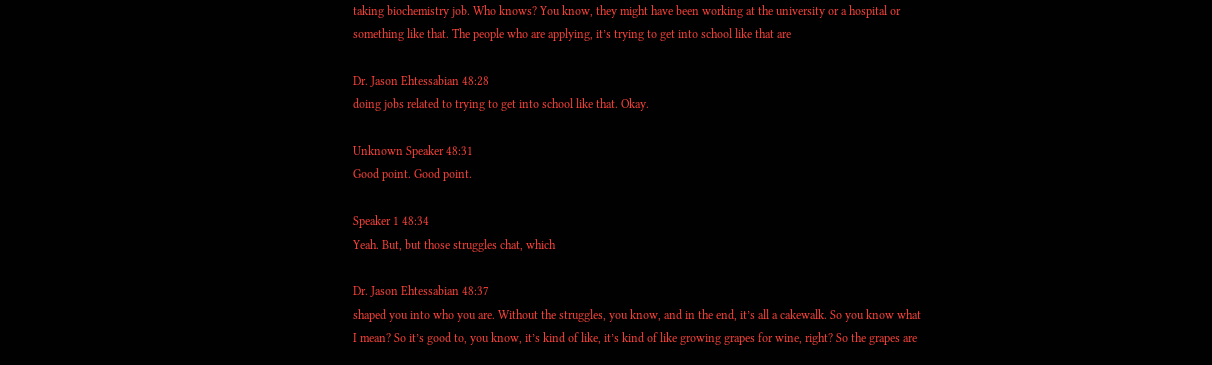taking biochemistry job. Who knows? You know, they might have been working at the university or a hospital or something like that. The people who are applying, it’s trying to get into school like that are

Dr. Jason Ehtessabian 48:28
doing jobs related to trying to get into school like that. Okay.

Unknown Speaker 48:31
Good point. Good point.

Speaker 1 48:34
Yeah. But, but those struggles chat, which

Dr. Jason Ehtessabian 48:37
shaped you into who you are. Without the struggles, you know, and in the end, it’s all a cakewalk. So you know what I mean? So it’s good to, you know, it’s kind of like, it’s kind of like growing grapes for wine, right? So the grapes are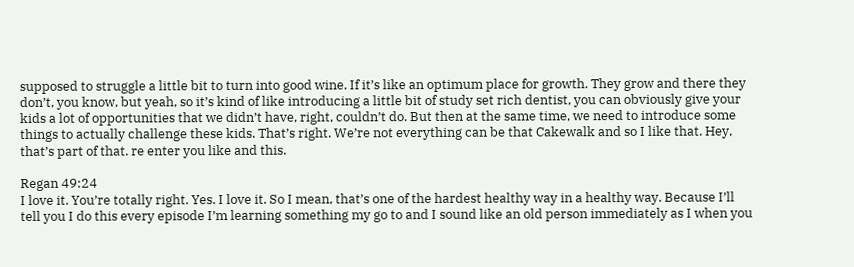supposed to struggle a little bit to turn into good wine. If it’s like an optimum place for growth. They grow and there they don’t, you know, but yeah, so it’s kind of like introducing a little bit of study set rich dentist, you can obviously give your kids a lot of opportunities that we didn’t have, right, couldn’t do. But then at the same time, we need to introduce some things to actually challenge these kids. That’s right. We’re not everything can be that Cakewalk and so I like that. Hey, that’s part of that. re enter you like and this.

Regan 49:24
I love it. You’re totally right. Yes. I love it. So I mean, that’s one of the hardest healthy way in a healthy way. Because I’ll tell you I do this every episode I’m learning something my go to and I sound like an old person immediately as I when you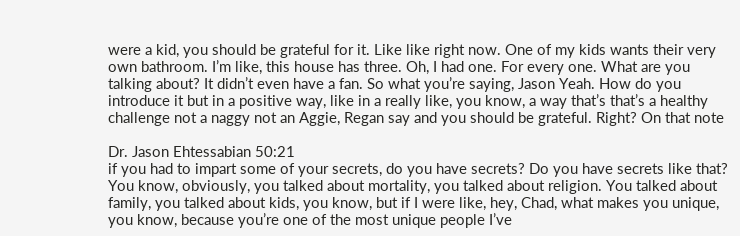were a kid, you should be grateful for it. Like like right now. One of my kids wants their very own bathroom. I’m like, this house has three. Oh, I had one. For every one. What are you talking about? It didn’t even have a fan. So what you’re saying, Jason Yeah. How do you introduce it but in a positive way, like in a really like, you know, a way that’s that’s a healthy challenge not a naggy not an Aggie, Regan say and you should be grateful. Right? On that note

Dr. Jason Ehtessabian 50:21
if you had to impart some of your secrets, do you have secrets? Do you have secrets like that? You know, obviously, you talked about mortality, you talked about religion. You talked about family, you talked about kids, you know, but if I were like, hey, Chad, what makes you unique, you know, because you’re one of the most unique people I’ve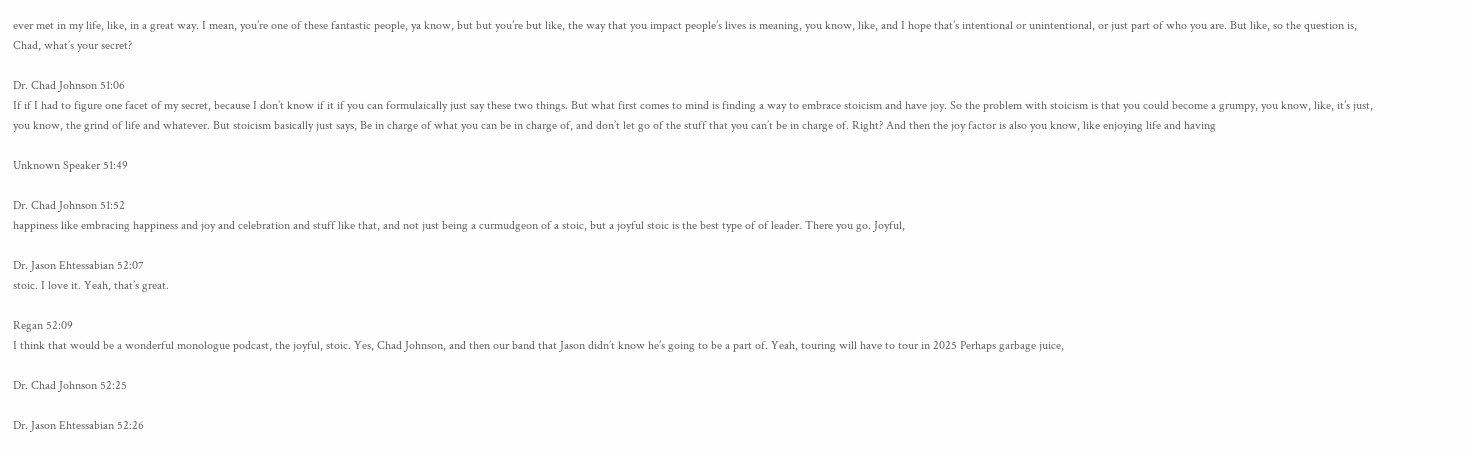ever met in my life, like, in a great way. I mean, you’re one of these fantastic people, ya know, but but you’re but like, the way that you impact people’s lives is meaning, you know, like, and I hope that’s intentional or unintentional, or just part of who you are. But like, so the question is, Chad, what’s your secret?

Dr. Chad Johnson 51:06
If if I had to figure one facet of my secret, because I don’t know if it if you can formulaically just say these two things. But what first comes to mind is finding a way to embrace stoicism and have joy. So the problem with stoicism is that you could become a grumpy, you know, like, it’s just, you know, the grind of life and whatever. But stoicism basically just says, Be in charge of what you can be in charge of, and don’t let go of the stuff that you can’t be in charge of. Right? And then the joy factor is also you know, like enjoying life and having

Unknown Speaker 51:49

Dr. Chad Johnson 51:52
happiness like embracing happiness and joy and celebration and stuff like that, and not just being a curmudgeon of a stoic, but a joyful stoic is the best type of of leader. There you go. Joyful,

Dr. Jason Ehtessabian 52:07
stoic. I love it. Yeah, that’s great.

Regan 52:09
I think that would be a wonderful monologue podcast, the joyful, stoic. Yes, Chad Johnson, and then our band that Jason didn’t know he’s going to be a part of. Yeah, touring will have to tour in 2025 Perhaps garbage juice,

Dr. Chad Johnson 52:25

Dr. Jason Ehtessabian 52:26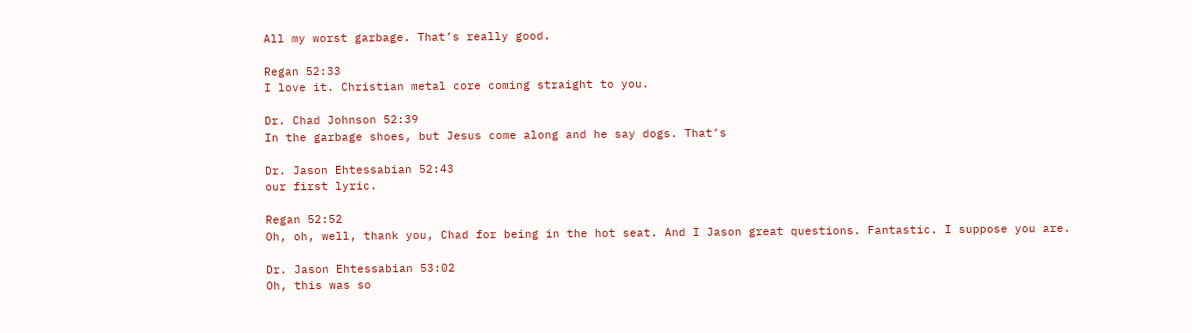All my worst garbage. That’s really good.

Regan 52:33
I love it. Christian metal core coming straight to you.

Dr. Chad Johnson 52:39
In the garbage shoes, but Jesus come along and he say dogs. That’s

Dr. Jason Ehtessabian 52:43
our first lyric.

Regan 52:52
Oh, oh, well, thank you, Chad for being in the hot seat. And I Jason great questions. Fantastic. I suppose you are.

Dr. Jason Ehtessabian 53:02
Oh, this was so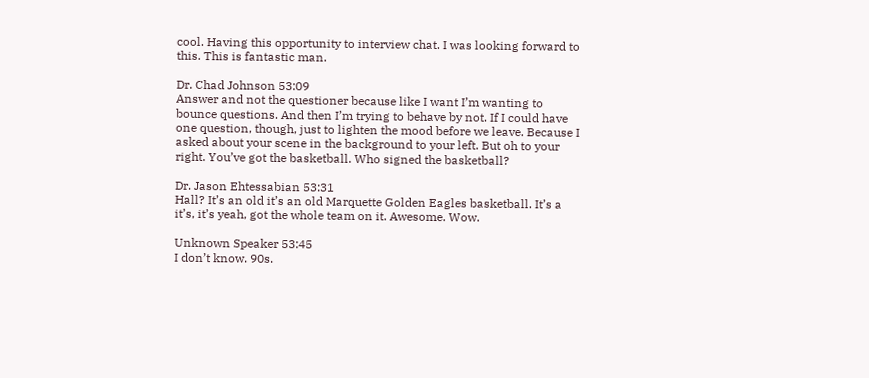cool. Having this opportunity to interview chat. I was looking forward to this. This is fantastic man.

Dr. Chad Johnson 53:09
Answer and not the questioner because like I want I’m wanting to bounce questions. And then I’m trying to behave by not. If I could have one question, though, just to lighten the mood before we leave. Because I asked about your scene in the background to your left. But oh to your right. You’ve got the basketball. Who signed the basketball?

Dr. Jason Ehtessabian 53:31
Hall? It’s an old it’s an old Marquette Golden Eagles basketball. It’s a it’s, it’s yeah, got the whole team on it. Awesome. Wow.

Unknown Speaker 53:45
I don’t know. 90s.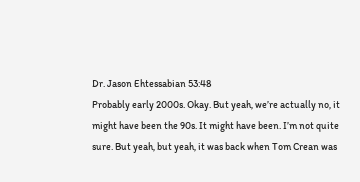Dr. Jason Ehtessabian 53:48
Probably early 2000s. Okay. But yeah, we’re actually no, it might have been the 90s. It might have been. I’m not quite sure. But yeah, but yeah, it was back when Tom Crean was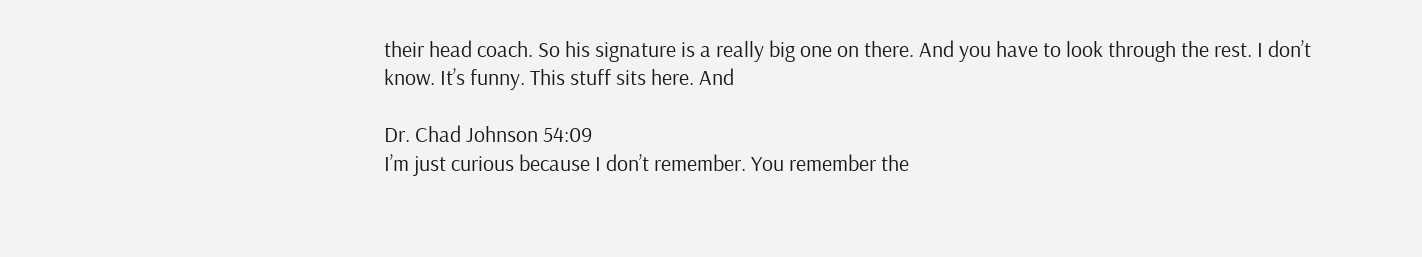their head coach. So his signature is a really big one on there. And you have to look through the rest. I don’t know. It’s funny. This stuff sits here. And

Dr. Chad Johnson 54:09
I’m just curious because I don’t remember. You remember the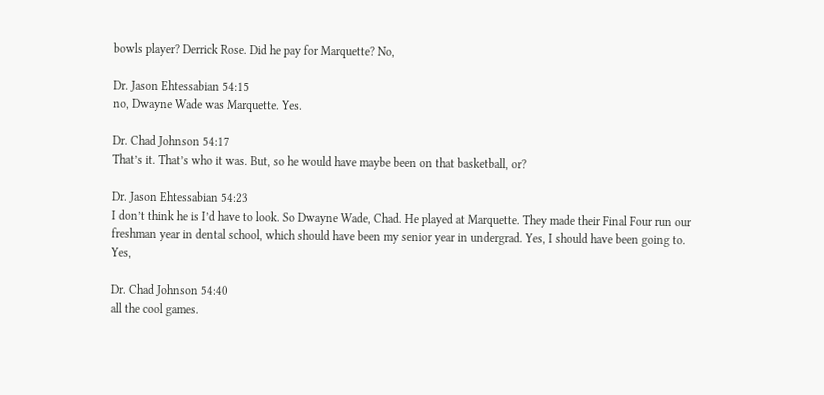bowls player? Derrick Rose. Did he pay for Marquette? No,

Dr. Jason Ehtessabian 54:15
no, Dwayne Wade was Marquette. Yes.

Dr. Chad Johnson 54:17
That’s it. That’s who it was. But, so he would have maybe been on that basketball, or?

Dr. Jason Ehtessabian 54:23
I don’t think he is I’d have to look. So Dwayne Wade, Chad. He played at Marquette. They made their Final Four run our freshman year in dental school, which should have been my senior year in undergrad. Yes, I should have been going to. Yes,

Dr. Chad Johnson 54:40
all the cool games.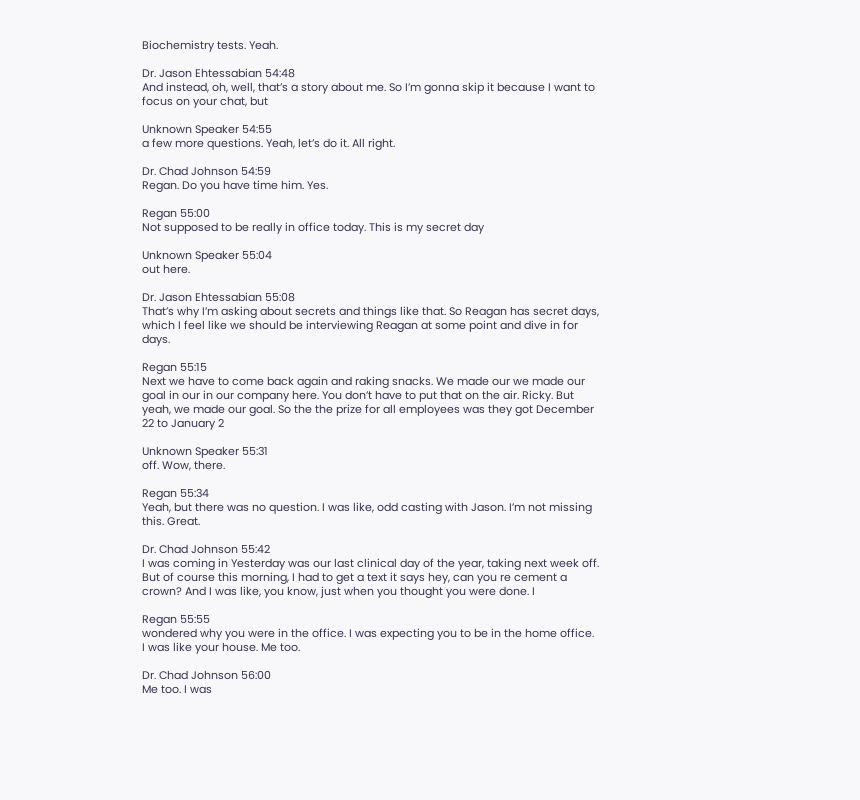Biochemistry tests. Yeah.

Dr. Jason Ehtessabian 54:48
And instead, oh, well, that’s a story about me. So I’m gonna skip it because I want to focus on your chat, but

Unknown Speaker 54:55
a few more questions. Yeah, let’s do it. All right.

Dr. Chad Johnson 54:59
Regan. Do you have time him. Yes.

Regan 55:00
Not supposed to be really in office today. This is my secret day

Unknown Speaker 55:04
out here.

Dr. Jason Ehtessabian 55:08
That’s why I’m asking about secrets and things like that. So Reagan has secret days, which I feel like we should be interviewing Reagan at some point and dive in for days.

Regan 55:15
Next we have to come back again and raking snacks. We made our we made our goal in our in our company here. You don’t have to put that on the air. Ricky. But yeah, we made our goal. So the the prize for all employees was they got December 22 to January 2

Unknown Speaker 55:31
off. Wow, there.

Regan 55:34
Yeah, but there was no question. I was like, odd casting with Jason. I’m not missing this. Great.

Dr. Chad Johnson 55:42
I was coming in Yesterday was our last clinical day of the year, taking next week off. But of course this morning, I had to get a text it says hey, can you re cement a crown? And I was like, you know, just when you thought you were done. I

Regan 55:55
wondered why you were in the office. I was expecting you to be in the home office. I was like your house. Me too.

Dr. Chad Johnson 56:00
Me too. I was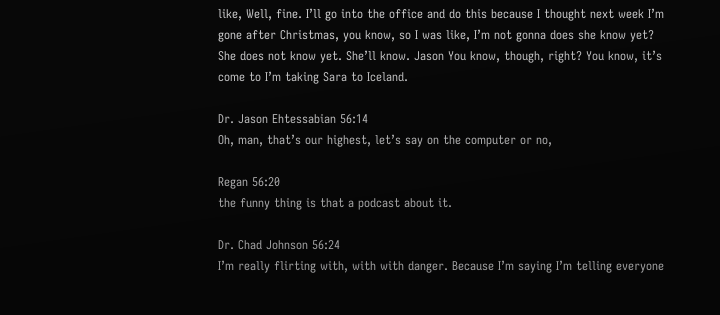like, Well, fine. I’ll go into the office and do this because I thought next week I’m gone after Christmas, you know, so I was like, I’m not gonna does she know yet? She does not know yet. She’ll know. Jason You know, though, right? You know, it’s come to I’m taking Sara to Iceland.

Dr. Jason Ehtessabian 56:14
Oh, man, that’s our highest, let’s say on the computer or no,

Regan 56:20
the funny thing is that a podcast about it.

Dr. Chad Johnson 56:24
I’m really flirting with, with with danger. Because I’m saying I’m telling everyone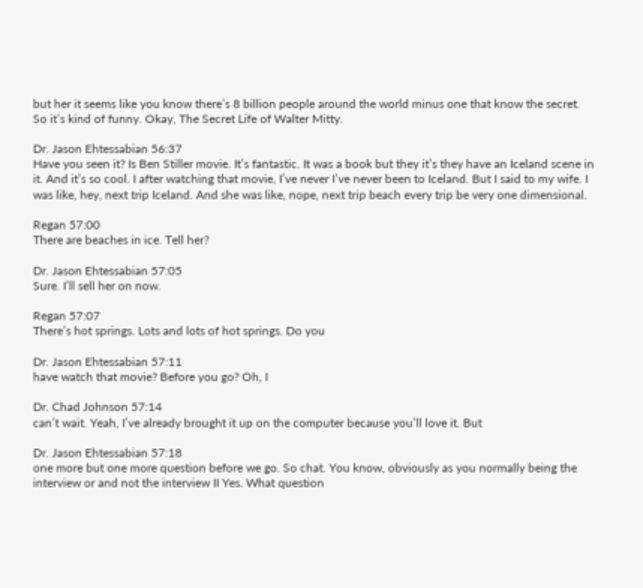but her it seems like you know there’s 8 billion people around the world minus one that know the secret. So it’s kind of funny. Okay, The Secret Life of Walter Mitty.

Dr. Jason Ehtessabian 56:37
Have you seen it? Is Ben Stiller movie. It’s fantastic. It was a book but they it’s they have an Iceland scene in it. And it’s so cool. I after watching that movie, I’ve never I’ve never been to Iceland. But I said to my wife. I was like, hey, next trip Iceland. And she was like, nope, next trip beach every trip be very one dimensional.

Regan 57:00
There are beaches in ice. Tell her?

Dr. Jason Ehtessabian 57:05
Sure. I’ll sell her on now.

Regan 57:07
There’s hot springs. Lots and lots of hot springs. Do you

Dr. Jason Ehtessabian 57:11
have watch that movie? Before you go? Oh, I

Dr. Chad Johnson 57:14
can’t wait. Yeah, I’ve already brought it up on the computer because you’ll love it. But

Dr. Jason Ehtessabian 57:18
one more but one more question before we go. So chat. You know, obviously as you normally being the interview or and not the interview II Yes. What question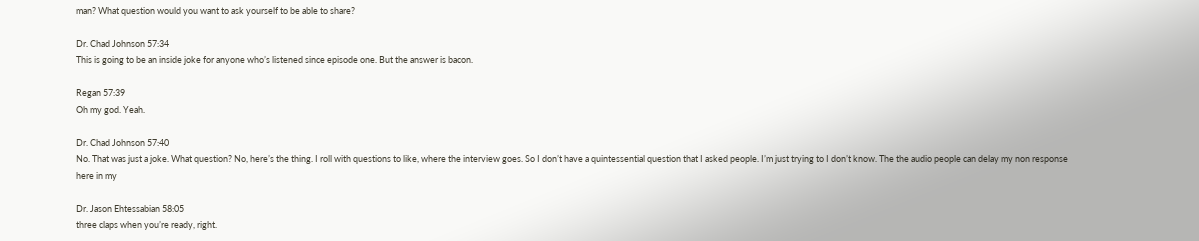man? What question would you want to ask yourself to be able to share?

Dr. Chad Johnson 57:34
This is going to be an inside joke for anyone who’s listened since episode one. But the answer is bacon.

Regan 57:39
Oh my god. Yeah.

Dr. Chad Johnson 57:40
No. That was just a joke. What question? No, here’s the thing. I roll with questions to like, where the interview goes. So I don’t have a quintessential question that I asked people. I’m just trying to I don’t know. The the audio people can delay my non response here in my

Dr. Jason Ehtessabian 58:05
three claps when you’re ready, right.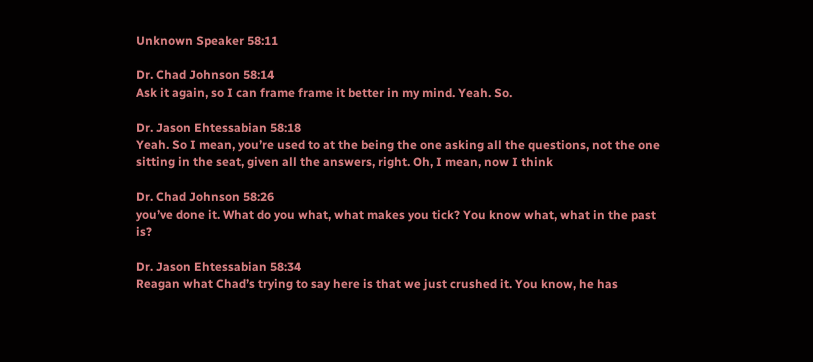Unknown Speaker 58:11

Dr. Chad Johnson 58:14
Ask it again, so I can frame frame it better in my mind. Yeah. So.

Dr. Jason Ehtessabian 58:18
Yeah. So I mean, you’re used to at the being the one asking all the questions, not the one sitting in the seat, given all the answers, right. Oh, I mean, now I think

Dr. Chad Johnson 58:26
you’ve done it. What do you what, what makes you tick? You know what, what in the past is?

Dr. Jason Ehtessabian 58:34
Reagan what Chad’s trying to say here is that we just crushed it. You know, he has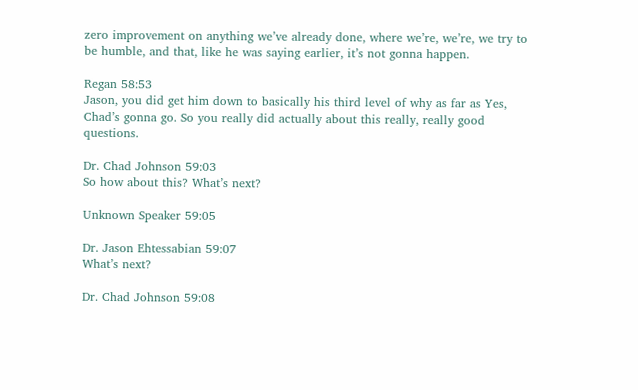zero improvement on anything we’ve already done, where we’re, we’re, we try to be humble, and that, like he was saying earlier, it’s not gonna happen.

Regan 58:53
Jason, you did get him down to basically his third level of why as far as Yes, Chad’s gonna go. So you really did actually about this really, really good questions.

Dr. Chad Johnson 59:03
So how about this? What’s next?

Unknown Speaker 59:05

Dr. Jason Ehtessabian 59:07
What’s next?

Dr. Chad Johnson 59:08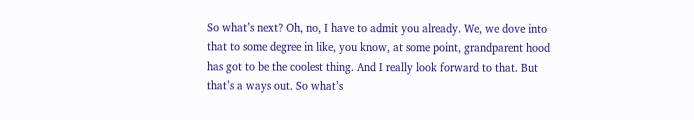So what’s next? Oh, no, I have to admit you already. We, we dove into that to some degree in like, you know, at some point, grandparent hood has got to be the coolest thing. And I really look forward to that. But that’s a ways out. So what’s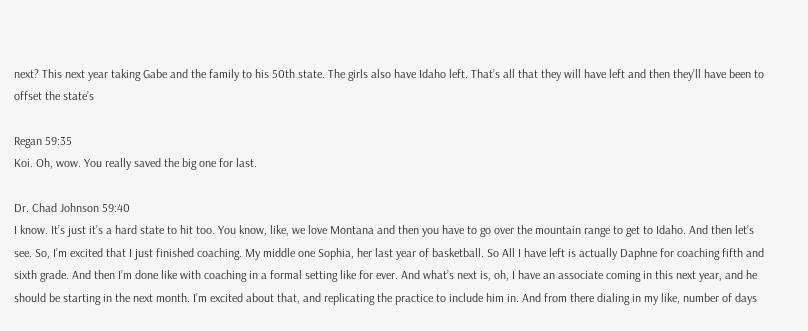next? This next year taking Gabe and the family to his 50th state. The girls also have Idaho left. That’s all that they will have left and then they’ll have been to offset the state’s

Regan 59:35
Koi. Oh, wow. You really saved the big one for last.

Dr. Chad Johnson 59:40
I know. It’s just it’s a hard state to hit too. You know, like, we love Montana and then you have to go over the mountain range to get to Idaho. And then let’s see. So, I’m excited that I just finished coaching. My middle one Sophia, her last year of basketball. So All I have left is actually Daphne for coaching fifth and sixth grade. And then I’m done like with coaching in a formal setting like for ever. And what’s next is, oh, I have an associate coming in this next year, and he should be starting in the next month. I’m excited about that, and replicating the practice to include him in. And from there dialing in my like, number of days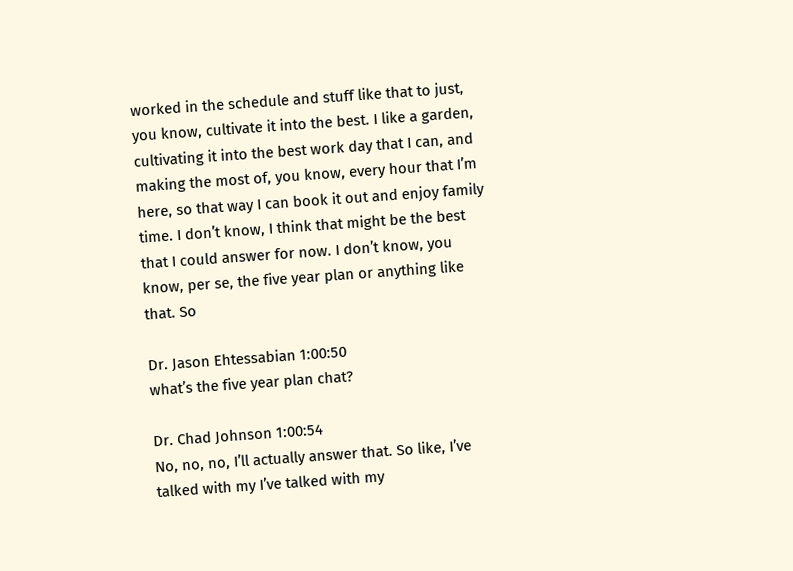worked in the schedule and stuff like that to just, you know, cultivate it into the best. I like a garden, cultivating it into the best work day that I can, and making the most of, you know, every hour that I’m here, so that way I can book it out and enjoy family time. I don’t know, I think that might be the best that I could answer for now. I don’t know, you know, per se, the five year plan or anything like that. So

Dr. Jason Ehtessabian 1:00:50
what’s the five year plan chat?

Dr. Chad Johnson 1:00:54
No, no, no, I’ll actually answer that. So like, I’ve talked with my I’ve talked with my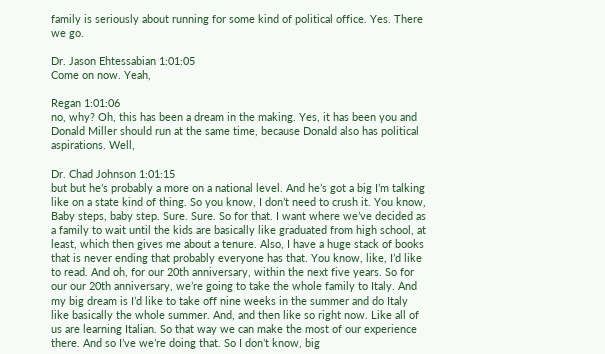family is seriously about running for some kind of political office. Yes. There we go.

Dr. Jason Ehtessabian 1:01:05
Come on now. Yeah,

Regan 1:01:06
no, why? Oh, this has been a dream in the making. Yes, it has been you and Donald Miller should run at the same time, because Donald also has political aspirations. Well,

Dr. Chad Johnson 1:01:15
but but he’s probably a more on a national level. And he’s got a big I’m talking like on a state kind of thing. So you know, I don’t need to crush it. You know, Baby steps, baby step. Sure. Sure. So for that. I want where we’ve decided as a family to wait until the kids are basically like graduated from high school, at least, which then gives me about a tenure. Also, I have a huge stack of books that is never ending that probably everyone has that. You know, like, I’d like to read. And oh, for our 20th anniversary, within the next five years. So for our our 20th anniversary, we’re going to take the whole family to Italy. And my big dream is I’d like to take off nine weeks in the summer and do Italy like basically the whole summer. And, and then like so right now. Like all of us are learning Italian. So that way we can make the most of our experience there. And so I’ve we’re doing that. So I don’t know, big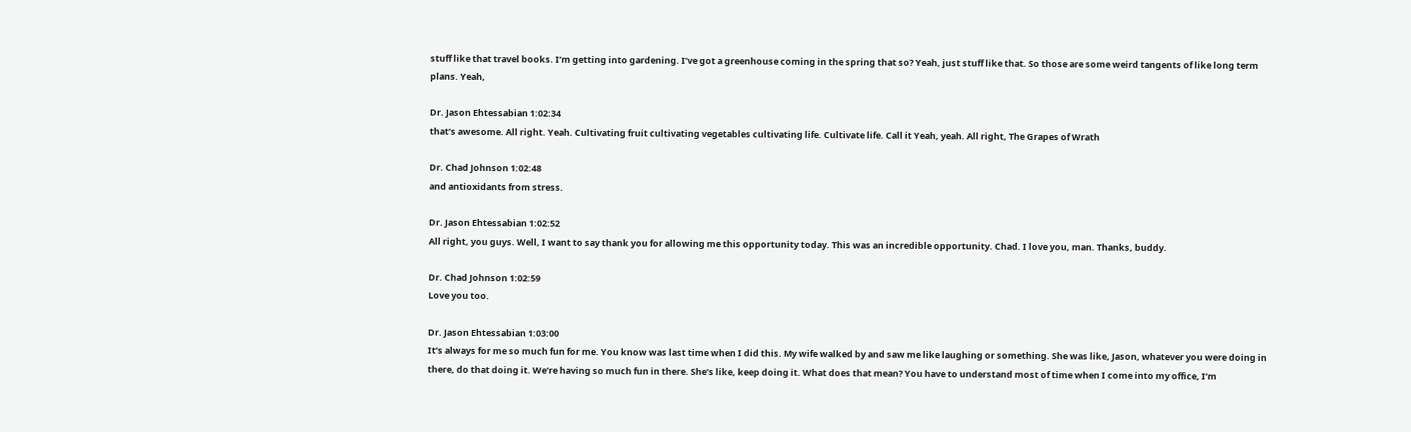stuff like that travel books. I’m getting into gardening. I’ve got a greenhouse coming in the spring that so? Yeah, just stuff like that. So those are some weird tangents of like long term plans. Yeah,

Dr. Jason Ehtessabian 1:02:34
that’s awesome. All right. Yeah. Cultivating fruit cultivating vegetables cultivating life. Cultivate life. Call it Yeah, yeah. All right, The Grapes of Wrath

Dr. Chad Johnson 1:02:48
and antioxidants from stress.

Dr. Jason Ehtessabian 1:02:52
All right, you guys. Well, I want to say thank you for allowing me this opportunity today. This was an incredible opportunity. Chad. I love you, man. Thanks, buddy.

Dr. Chad Johnson 1:02:59
Love you too.

Dr. Jason Ehtessabian 1:03:00
It’s always for me so much fun for me. You know was last time when I did this. My wife walked by and saw me like laughing or something. She was like, Jason, whatever you were doing in there, do that doing it. We’re having so much fun in there. She’s like, keep doing it. What does that mean? You have to understand most of time when I come into my office, I’m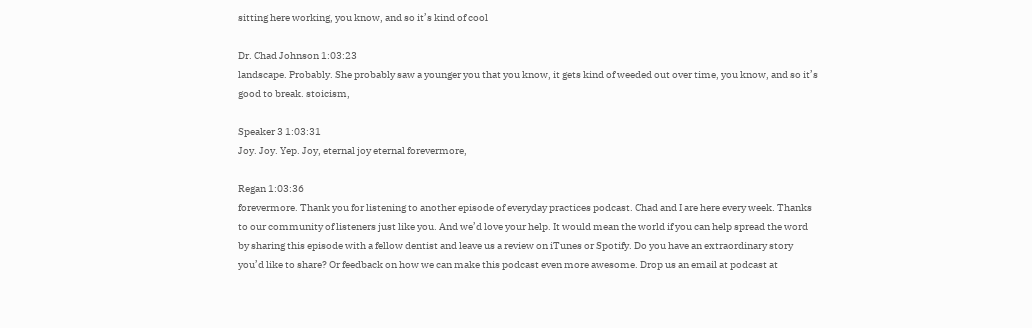sitting here working, you know, and so it’s kind of cool

Dr. Chad Johnson 1:03:23
landscape. Probably. She probably saw a younger you that you know, it gets kind of weeded out over time, you know, and so it’s good to break. stoicism,

Speaker 3 1:03:31
Joy. Joy. Yep. Joy, eternal joy eternal forevermore,

Regan 1:03:36
forevermore. Thank you for listening to another episode of everyday practices podcast. Chad and I are here every week. Thanks to our community of listeners just like you. And we’d love your help. It would mean the world if you can help spread the word by sharing this episode with a fellow dentist and leave us a review on iTunes or Spotify. Do you have an extraordinary story you’d like to share? Or feedback on how we can make this podcast even more awesome. Drop us an email at podcast at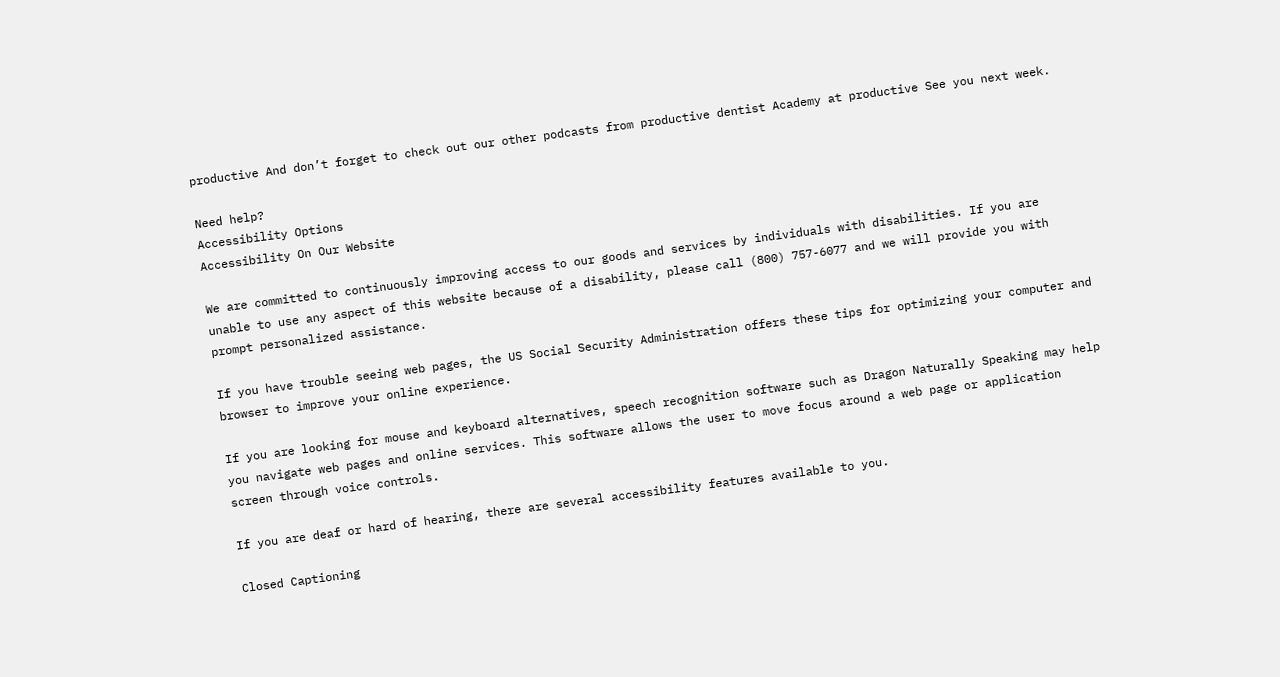productive And don’t forget to check out our other podcasts from productive dentist Academy at productive See you next week.

Need help?
Accessibility Options
Accessibility On Our Website

We are committed to continuously improving access to our goods and services by individuals with disabilities. If you are unable to use any aspect of this website because of a disability, please call (800) 757-6077 and we will provide you with prompt personalized assistance.

If you have trouble seeing web pages, the US Social Security Administration offers these tips for optimizing your computer and browser to improve your online experience.

If you are looking for mouse and keyboard alternatives, speech recognition software such as Dragon Naturally Speaking may help you navigate web pages and online services. This software allows the user to move focus around a web page or application screen through voice controls.

If you are deaf or hard of hearing, there are several accessibility features available to you.

Closed Captioning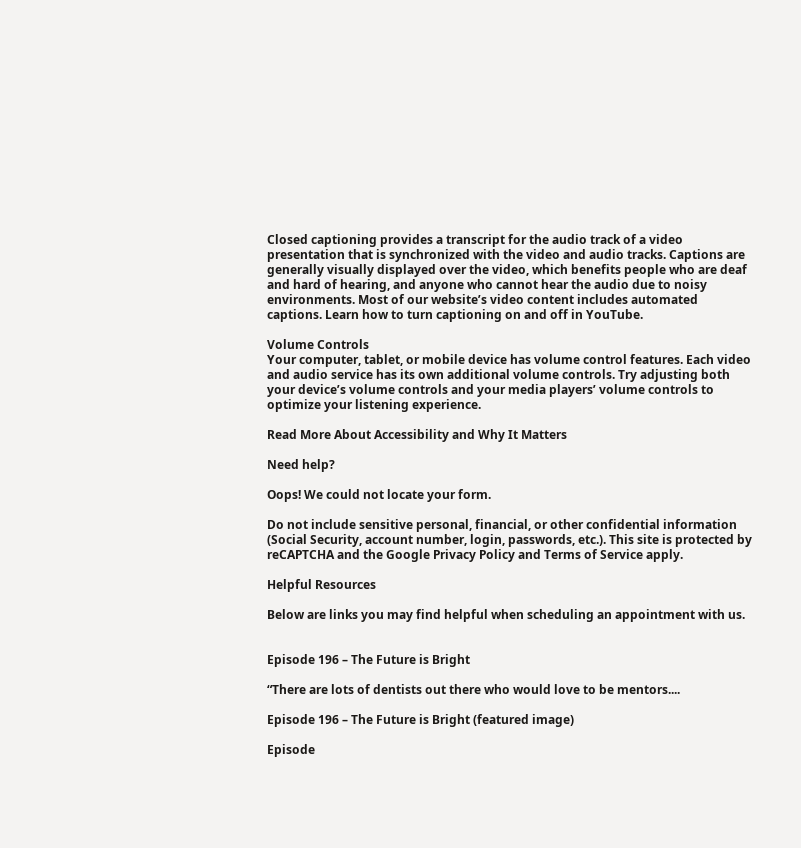Closed captioning provides a transcript for the audio track of a video presentation that is synchronized with the video and audio tracks. Captions are generally visually displayed over the video, which benefits people who are deaf and hard of hearing, and anyone who cannot hear the audio due to noisy environments. Most of our website’s video content includes automated captions. Learn how to turn captioning on and off in YouTube.

Volume Controls
Your computer, tablet, or mobile device has volume control features. Each video and audio service has its own additional volume controls. Try adjusting both your device’s volume controls and your media players’ volume controls to optimize your listening experience.

Read More About Accessibility and Why It Matters

Need help?

Oops! We could not locate your form.

Do not include sensitive personal, financial, or other confidential information (Social Security, account number, login, passwords, etc.). This site is protected by reCAPTCHA and the Google Privacy Policy and Terms of Service apply.

Helpful Resources

Below are links you may find helpful when scheduling an appointment with us.


Episode 196 – The Future is Bright

“There are lots of dentists out there who would love to be mentors....

Episode 196 – The Future is Bright (featured image)

Episode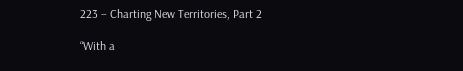223 – Charting New Territories, Part 2

“With a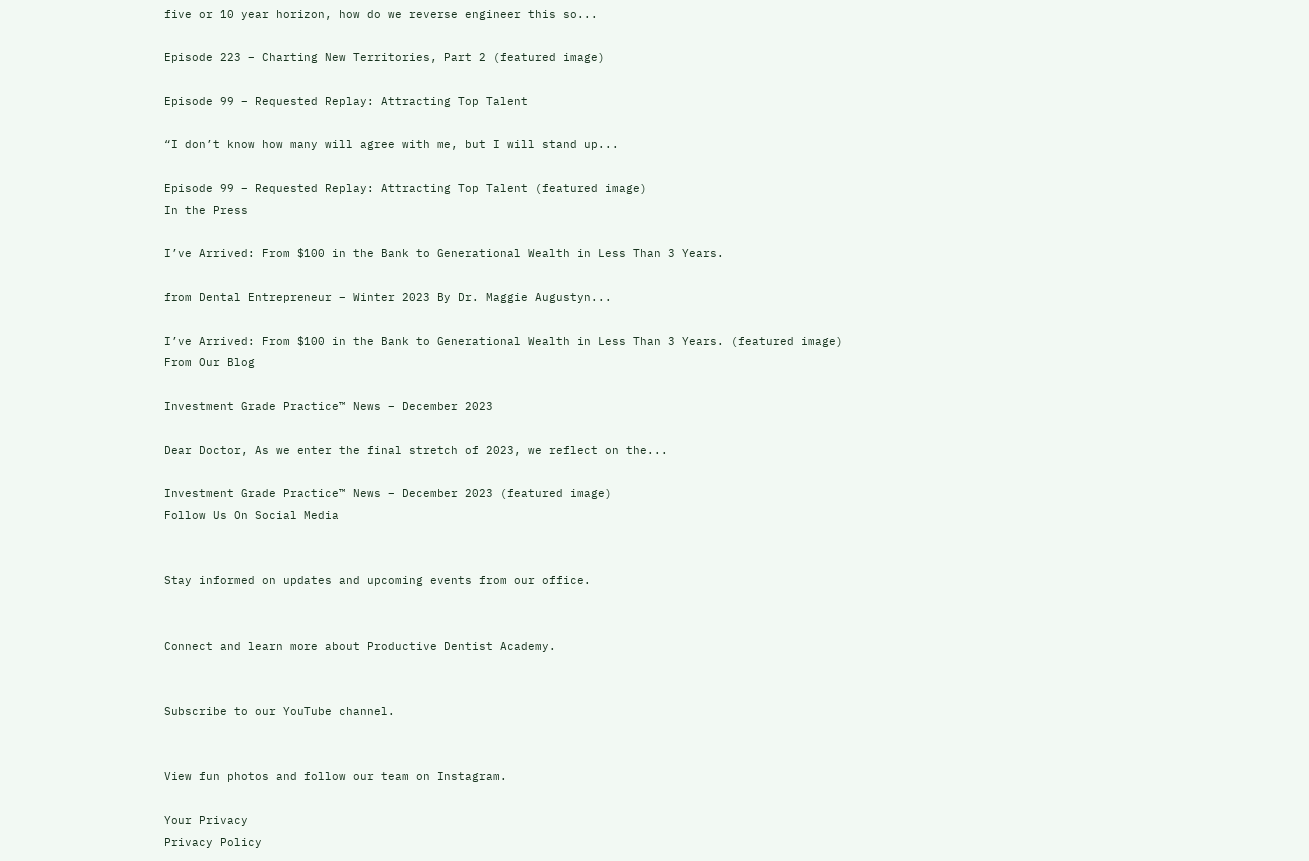five or 10 year horizon, how do we reverse engineer this so...

Episode 223 – Charting New Territories, Part 2 (featured image)

Episode 99 – Requested Replay: Attracting Top Talent

“I don’t know how many will agree with me, but I will stand up...

Episode 99 – Requested Replay: Attracting Top Talent (featured image)
In the Press

I’ve Arrived: From $100 in the Bank to Generational Wealth in Less Than 3 Years.

from Dental Entrepreneur – Winter 2023 By Dr. Maggie Augustyn...

I’ve Arrived: From $100 in the Bank to Generational Wealth in Less Than 3 Years. (featured image)
From Our Blog

Investment Grade Practice™ News – December 2023

Dear Doctor, As we enter the final stretch of 2023, we reflect on the...

Investment Grade Practice™ News – December 2023 (featured image)
Follow Us On Social Media


Stay informed on updates and upcoming events from our office.


Connect and learn more about Productive Dentist Academy.


Subscribe to our YouTube channel.


View fun photos and follow our team on Instagram.

Your Privacy
Privacy Policy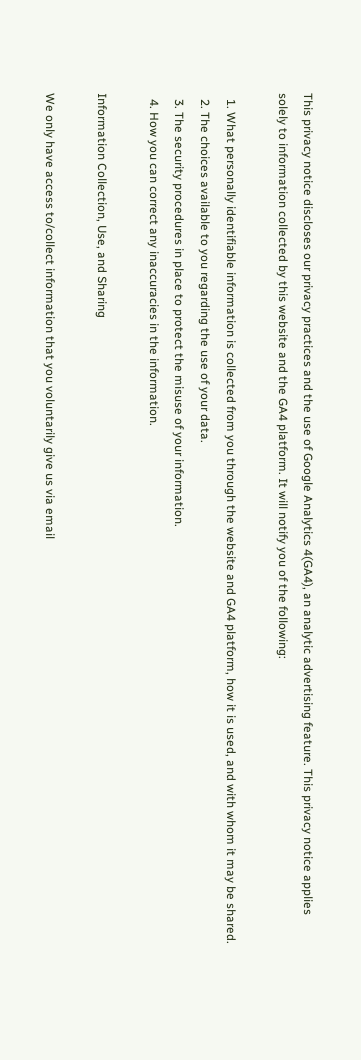This privacy notice discloses our privacy practices and the use of Google Analytics 4(GA4), an analytic advertising feature. This privacy notice applies solely to information collected by this website and the GA4 platform. It will notify you of the following:

  1. What personally identifiable information is collected from you through the website and GA4 platform, how it is used, and with whom it may be shared.
  2. The choices available to you regarding the use of your data.
  3. The security procedures in place to protect the misuse of your information.
  4. How you can correct any inaccuracies in the information.

Information Collection, Use, and Sharing

We only have access to/collect information that you voluntarily give us via email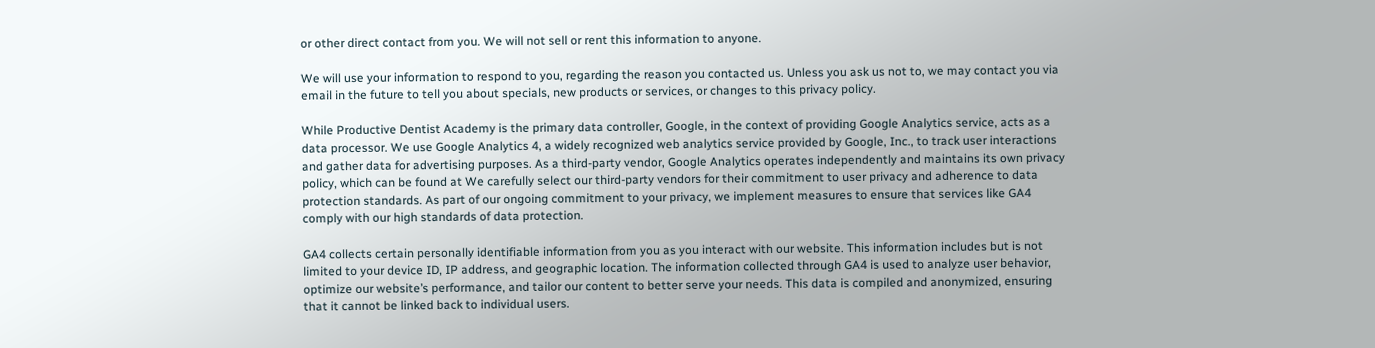or other direct contact from you. We will not sell or rent this information to anyone.

We will use your information to respond to you, regarding the reason you contacted us. Unless you ask us not to, we may contact you via email in the future to tell you about specials, new products or services, or changes to this privacy policy.

While Productive Dentist Academy is the primary data controller, Google, in the context of providing Google Analytics service, acts as a data processor. We use Google Analytics 4, a widely recognized web analytics service provided by Google, Inc., to track user interactions and gather data for advertising purposes. As a third-party vendor, Google Analytics operates independently and maintains its own privacy policy, which can be found at We carefully select our third-party vendors for their commitment to user privacy and adherence to data protection standards. As part of our ongoing commitment to your privacy, we implement measures to ensure that services like GA4 comply with our high standards of data protection.

GA4 collects certain personally identifiable information from you as you interact with our website. This information includes but is not limited to your device ID, IP address, and geographic location. The information collected through GA4 is used to analyze user behavior, optimize our website’s performance, and tailor our content to better serve your needs. This data is compiled and anonymized, ensuring that it cannot be linked back to individual users.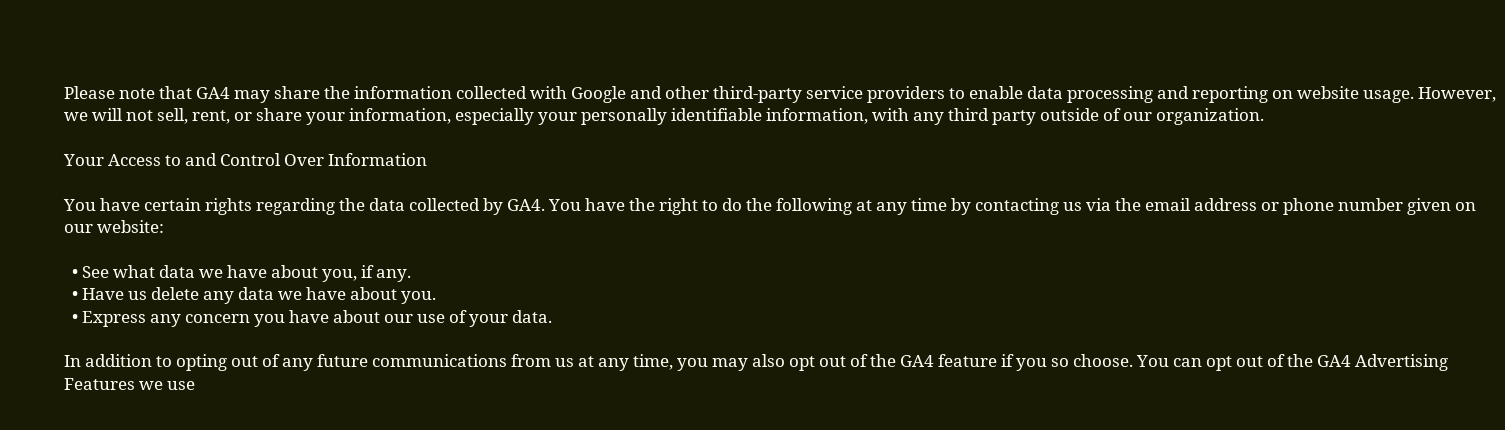Please note that GA4 may share the information collected with Google and other third-party service providers to enable data processing and reporting on website usage. However, we will not sell, rent, or share your information, especially your personally identifiable information, with any third party outside of our organization.

Your Access to and Control Over Information

You have certain rights regarding the data collected by GA4. You have the right to do the following at any time by contacting us via the email address or phone number given on our website:

  • See what data we have about you, if any.
  • Have us delete any data we have about you.
  • Express any concern you have about our use of your data.

In addition to opting out of any future communications from us at any time, you may also opt out of the GA4 feature if you so choose. You can opt out of the GA4 Advertising Features we use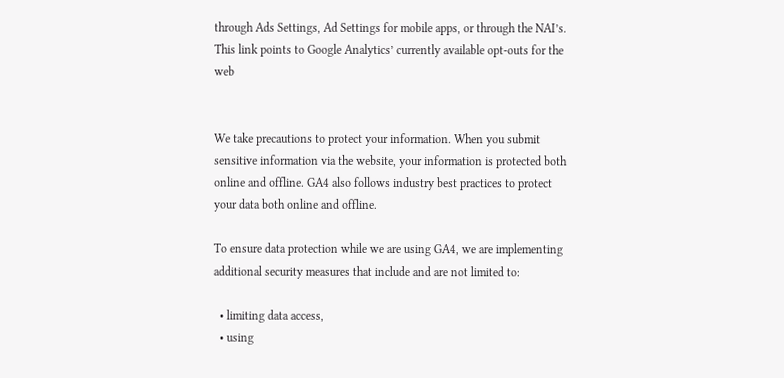through Ads Settings, Ad Settings for mobile apps, or through the NAI’s. This link points to Google Analytics’ currently available opt-outs for the web


We take precautions to protect your information. When you submit sensitive information via the website, your information is protected both online and offline. GA4 also follows industry best practices to protect your data both online and offline.

To ensure data protection while we are using GA4, we are implementing additional security measures that include and are not limited to:

  • limiting data access,
  • using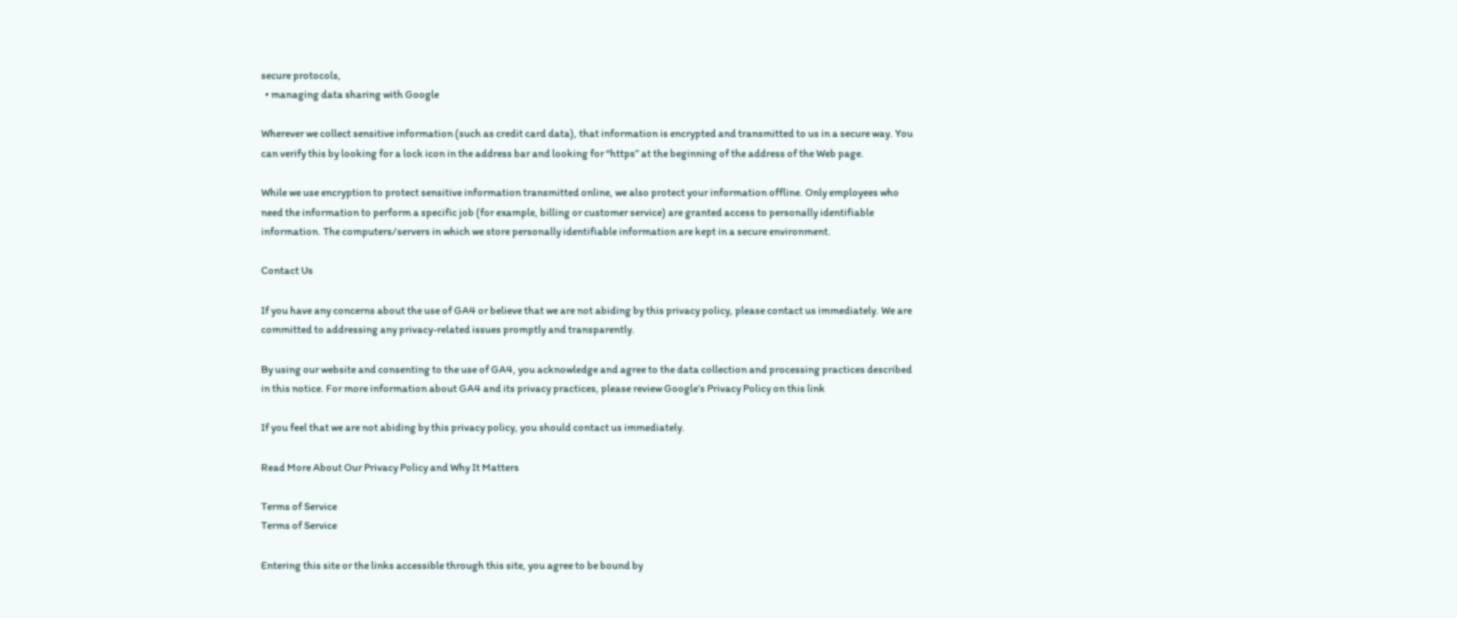secure protocols,
  • managing data sharing with Google

Wherever we collect sensitive information (such as credit card data), that information is encrypted and transmitted to us in a secure way. You can verify this by looking for a lock icon in the address bar and looking for “https” at the beginning of the address of the Web page.

While we use encryption to protect sensitive information transmitted online, we also protect your information offline. Only employees who need the information to perform a specific job (for example, billing or customer service) are granted access to personally identifiable information. The computers/servers in which we store personally identifiable information are kept in a secure environment.

Contact Us

If you have any concerns about the use of GA4 or believe that we are not abiding by this privacy policy, please contact us immediately. We are committed to addressing any privacy-related issues promptly and transparently.

By using our website and consenting to the use of GA4, you acknowledge and agree to the data collection and processing practices described in this notice. For more information about GA4 and its privacy practices, please review Google’s Privacy Policy on this link

If you feel that we are not abiding by this privacy policy, you should contact us immediately.

Read More About Our Privacy Policy and Why It Matters

Terms of Service
Terms of Service

Entering this site or the links accessible through this site, you agree to be bound by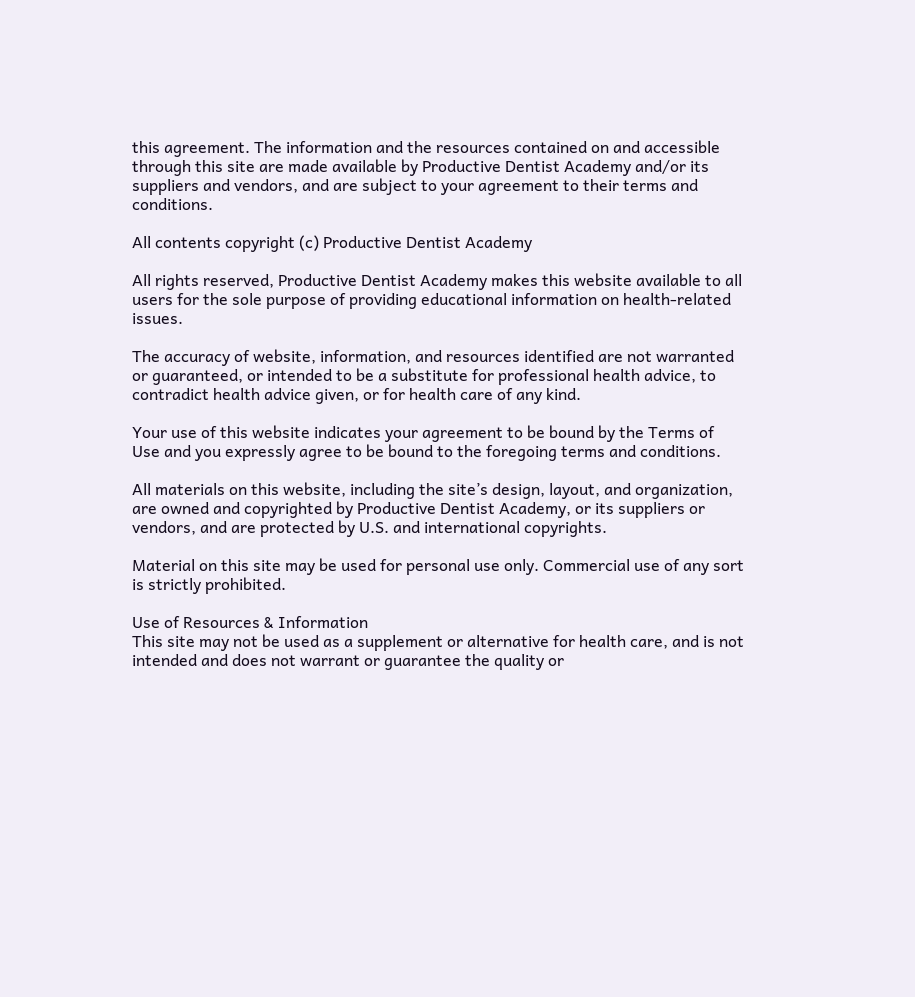this agreement. The information and the resources contained on and accessible through this site are made available by Productive Dentist Academy and/or its suppliers and vendors, and are subject to your agreement to their terms and conditions.

All contents copyright (c) Productive Dentist Academy

All rights reserved, Productive Dentist Academy makes this website available to all users for the sole purpose of providing educational information on health-related issues.

The accuracy of website, information, and resources identified are not warranted or guaranteed, or intended to be a substitute for professional health advice, to contradict health advice given, or for health care of any kind.

Your use of this website indicates your agreement to be bound by the Terms of Use and you expressly agree to be bound to the foregoing terms and conditions.

All materials on this website, including the site’s design, layout, and organization, are owned and copyrighted by Productive Dentist Academy, or its suppliers or vendors, and are protected by U.S. and international copyrights.

Material on this site may be used for personal use only. Commercial use of any sort is strictly prohibited.

Use of Resources & Information
This site may not be used as a supplement or alternative for health care, and is not intended and does not warrant or guarantee the quality or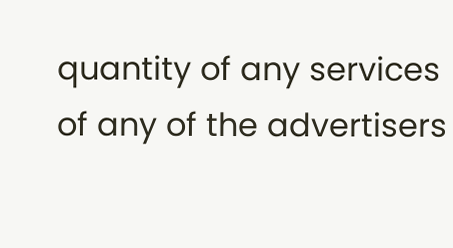quantity of any services of any of the advertisers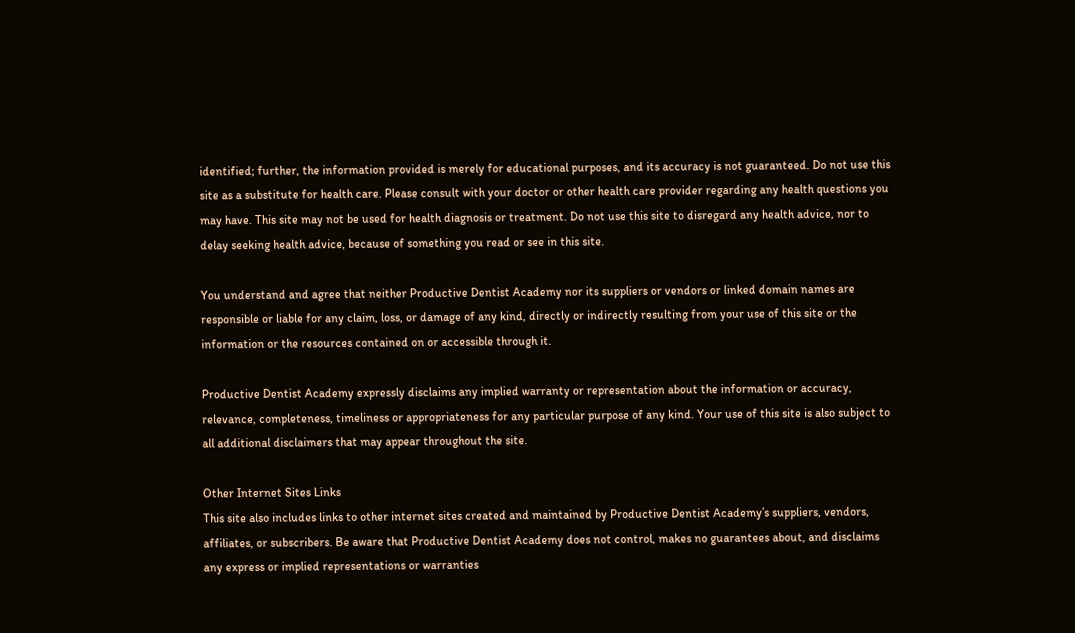identified; further, the information provided is merely for educational purposes, and its accuracy is not guaranteed. Do not use this site as a substitute for health care. Please consult with your doctor or other health care provider regarding any health questions you may have. This site may not be used for health diagnosis or treatment. Do not use this site to disregard any health advice, nor to delay seeking health advice, because of something you read or see in this site.

You understand and agree that neither Productive Dentist Academy nor its suppliers or vendors or linked domain names are responsible or liable for any claim, loss, or damage of any kind, directly or indirectly resulting from your use of this site or the information or the resources contained on or accessible through it.

Productive Dentist Academy expressly disclaims any implied warranty or representation about the information or accuracy, relevance, completeness, timeliness or appropriateness for any particular purpose of any kind. Your use of this site is also subject to all additional disclaimers that may appear throughout the site.

Other Internet Sites Links
This site also includes links to other internet sites created and maintained by Productive Dentist Academy’s suppliers, vendors, affiliates, or subscribers. Be aware that Productive Dentist Academy does not control, makes no guarantees about, and disclaims any express or implied representations or warranties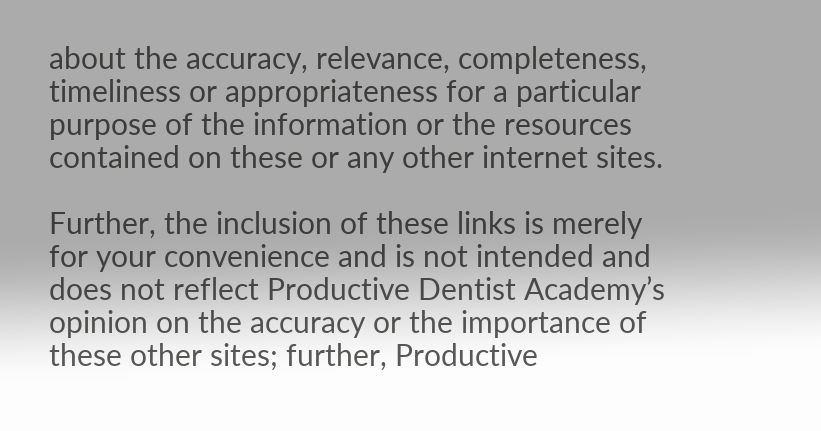about the accuracy, relevance, completeness, timeliness or appropriateness for a particular purpose of the information or the resources contained on these or any other internet sites.

Further, the inclusion of these links is merely for your convenience and is not intended and does not reflect Productive Dentist Academy’s opinion on the accuracy or the importance of these other sites; further, Productive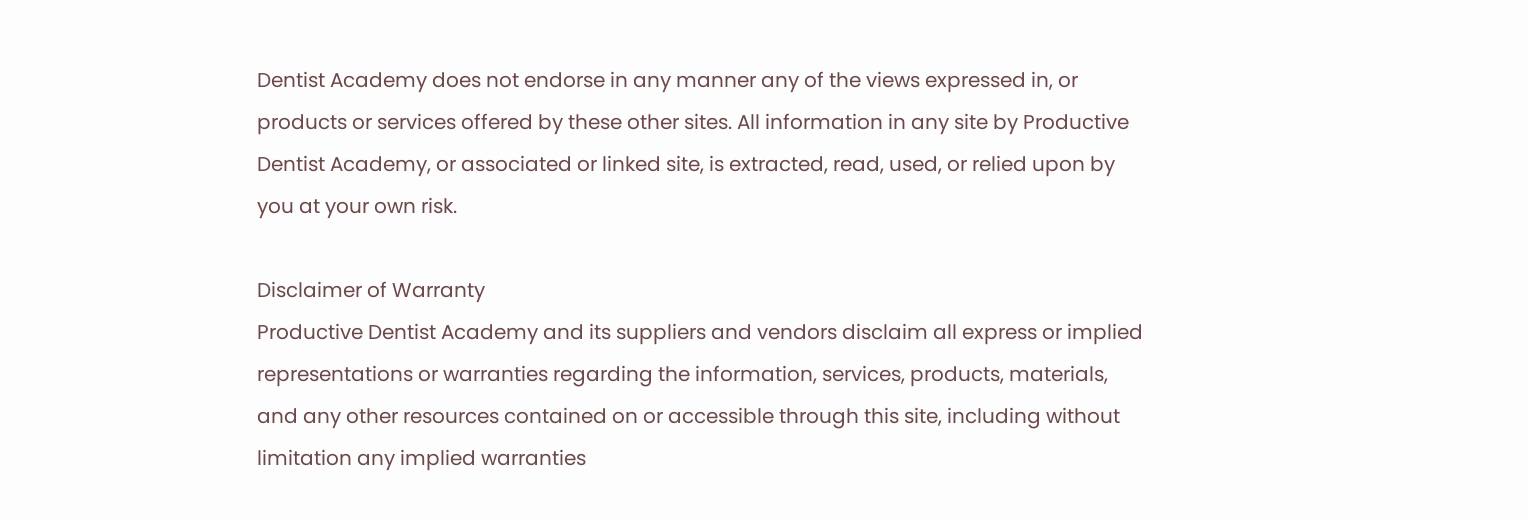Dentist Academy does not endorse in any manner any of the views expressed in, or products or services offered by these other sites. All information in any site by Productive Dentist Academy, or associated or linked site, is extracted, read, used, or relied upon by you at your own risk.

Disclaimer of Warranty
Productive Dentist Academy and its suppliers and vendors disclaim all express or implied representations or warranties regarding the information, services, products, materials, and any other resources contained on or accessible through this site, including without limitation any implied warranties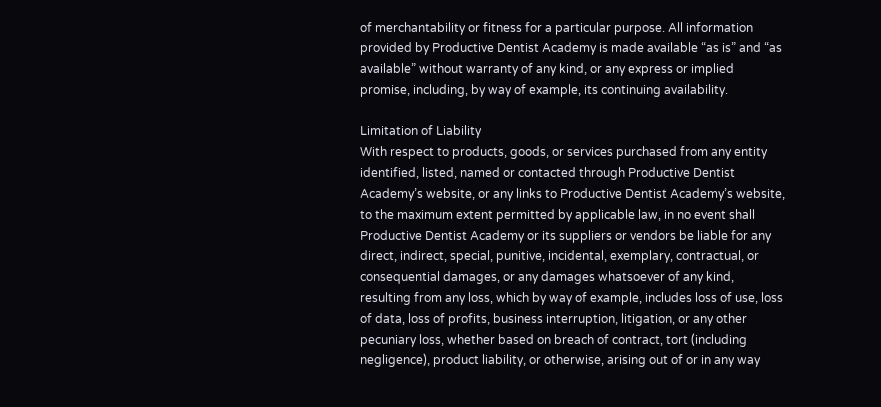of merchantability or fitness for a particular purpose. All information provided by Productive Dentist Academy is made available “as is” and “as available” without warranty of any kind, or any express or implied promise, including, by way of example, its continuing availability.

Limitation of Liability
With respect to products, goods, or services purchased from any entity identified, listed, named or contacted through Productive Dentist Academy’s website, or any links to Productive Dentist Academy’s website, to the maximum extent permitted by applicable law, in no event shall Productive Dentist Academy or its suppliers or vendors be liable for any direct, indirect, special, punitive, incidental, exemplary, contractual, or consequential damages, or any damages whatsoever of any kind, resulting from any loss, which by way of example, includes loss of use, loss of data, loss of profits, business interruption, litigation, or any other pecuniary loss, whether based on breach of contract, tort (including negligence), product liability, or otherwise, arising out of or in any way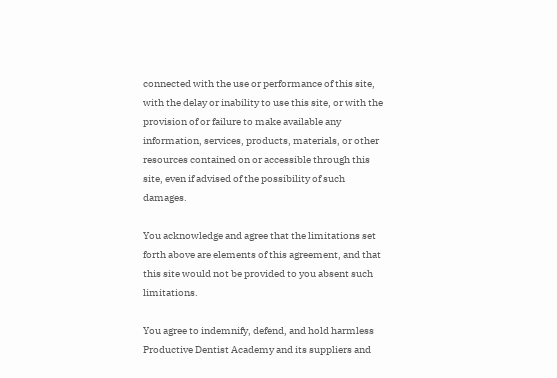connected with the use or performance of this site, with the delay or inability to use this site, or with the provision of or failure to make available any information, services, products, materials, or other resources contained on or accessible through this site, even if advised of the possibility of such damages.

You acknowledge and agree that the limitations set forth above are elements of this agreement, and that this site would not be provided to you absent such limitations.

You agree to indemnify, defend, and hold harmless Productive Dentist Academy and its suppliers and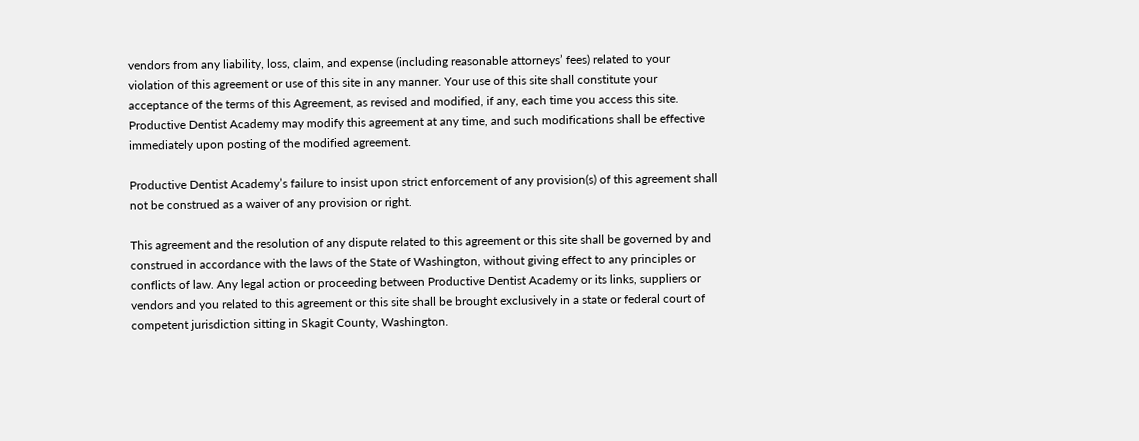vendors from any liability, loss, claim, and expense (including reasonable attorneys’ fees) related to your violation of this agreement or use of this site in any manner. Your use of this site shall constitute your acceptance of the terms of this Agreement, as revised and modified, if any, each time you access this site. Productive Dentist Academy may modify this agreement at any time, and such modifications shall be effective immediately upon posting of the modified agreement.

Productive Dentist Academy’s failure to insist upon strict enforcement of any provision(s) of this agreement shall not be construed as a waiver of any provision or right.

This agreement and the resolution of any dispute related to this agreement or this site shall be governed by and construed in accordance with the laws of the State of Washington, without giving effect to any principles or conflicts of law. Any legal action or proceeding between Productive Dentist Academy or its links, suppliers or vendors and you related to this agreement or this site shall be brought exclusively in a state or federal court of competent jurisdiction sitting in Skagit County, Washington.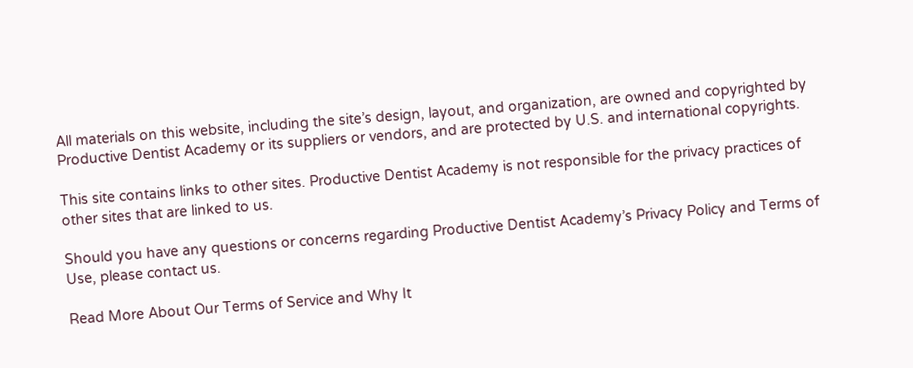All materials on this website, including the site’s design, layout, and organization, are owned and copyrighted by Productive Dentist Academy or its suppliers or vendors, and are protected by U.S. and international copyrights.

This site contains links to other sites. Productive Dentist Academy is not responsible for the privacy practices of other sites that are linked to us.

Should you have any questions or concerns regarding Productive Dentist Academy’s Privacy Policy and Terms of Use, please contact us.

Read More About Our Terms of Service and Why It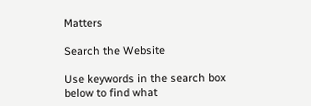Matters

Search the Website

Use keywords in the search box below to find what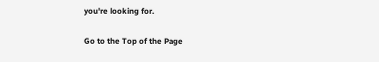you're looking for.

Go to the Top of the Page